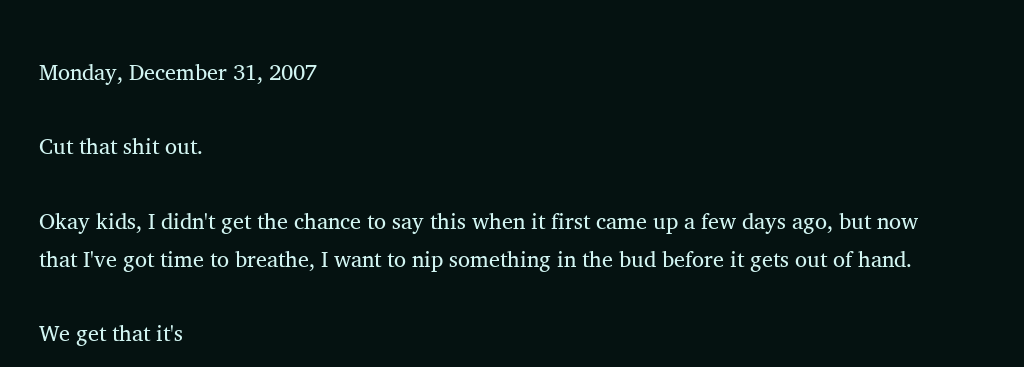Monday, December 31, 2007

Cut that shit out.

Okay kids, I didn't get the chance to say this when it first came up a few days ago, but now that I've got time to breathe, I want to nip something in the bud before it gets out of hand.

We get that it's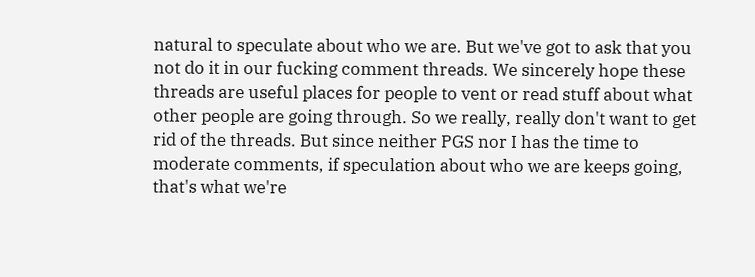natural to speculate about who we are. But we've got to ask that you not do it in our fucking comment threads. We sincerely hope these threads are useful places for people to vent or read stuff about what other people are going through. So we really, really don't want to get rid of the threads. But since neither PGS nor I has the time to moderate comments, if speculation about who we are keeps going, that's what we're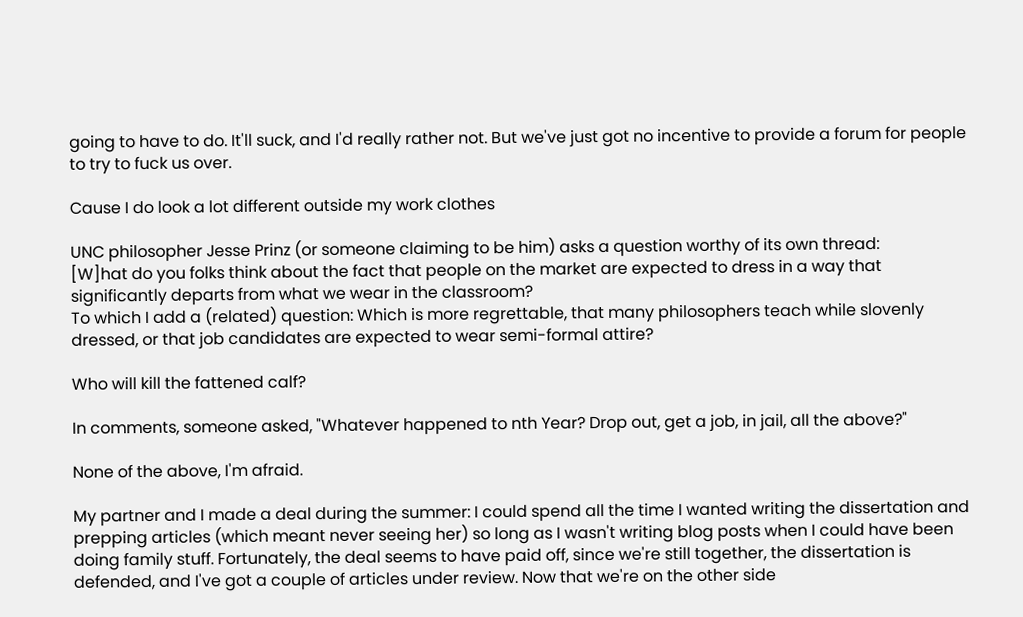going to have to do. It'll suck, and I'd really rather not. But we've just got no incentive to provide a forum for people to try to fuck us over.

Cause I do look a lot different outside my work clothes

UNC philosopher Jesse Prinz (or someone claiming to be him) asks a question worthy of its own thread:
[W]hat do you folks think about the fact that people on the market are expected to dress in a way that significantly departs from what we wear in the classroom?
To which I add a (related) question: Which is more regrettable, that many philosophers teach while slovenly dressed, or that job candidates are expected to wear semi-formal attire?

Who will kill the fattened calf?

In comments, someone asked, "Whatever happened to nth Year? Drop out, get a job, in jail, all the above?"

None of the above, I'm afraid.

My partner and I made a deal during the summer: I could spend all the time I wanted writing the dissertation and prepping articles (which meant never seeing her) so long as I wasn't writing blog posts when I could have been doing family stuff. Fortunately, the deal seems to have paid off, since we're still together, the dissertation is defended, and I've got a couple of articles under review. Now that we're on the other side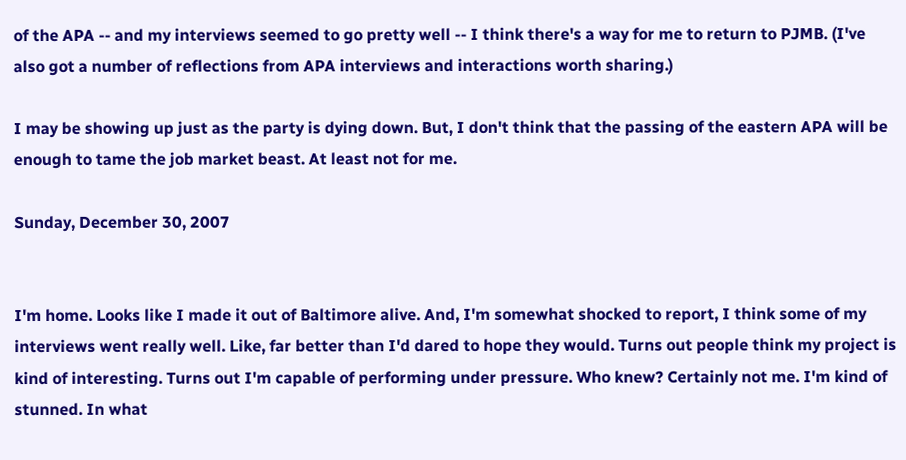of the APA -- and my interviews seemed to go pretty well -- I think there's a way for me to return to PJMB. (I've also got a number of reflections from APA interviews and interactions worth sharing.)

I may be showing up just as the party is dying down. But, I don't think that the passing of the eastern APA will be enough to tame the job market beast. At least not for me.

Sunday, December 30, 2007


I'm home. Looks like I made it out of Baltimore alive. And, I'm somewhat shocked to report, I think some of my interviews went really well. Like, far better than I'd dared to hope they would. Turns out people think my project is kind of interesting. Turns out I'm capable of performing under pressure. Who knew? Certainly not me. I'm kind of stunned. In what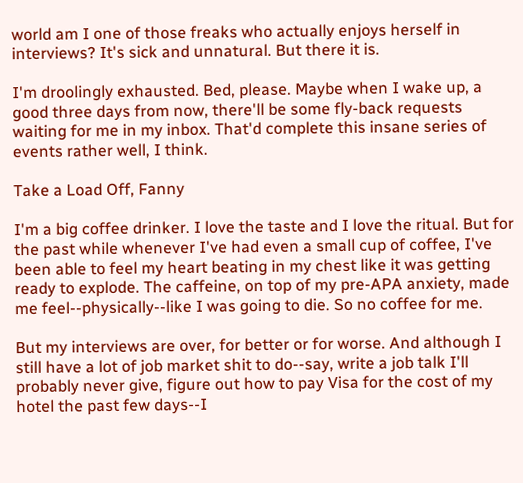world am I one of those freaks who actually enjoys herself in interviews? It's sick and unnatural. But there it is.

I'm droolingly exhausted. Bed, please. Maybe when I wake up, a good three days from now, there'll be some fly-back requests waiting for me in my inbox. That'd complete this insane series of events rather well, I think.

Take a Load Off, Fanny

I'm a big coffee drinker. I love the taste and I love the ritual. But for the past while whenever I've had even a small cup of coffee, I've been able to feel my heart beating in my chest like it was getting ready to explode. The caffeine, on top of my pre-APA anxiety, made me feel--physically--like I was going to die. So no coffee for me.

But my interviews are over, for better or for worse. And although I still have a lot of job market shit to do--say, write a job talk I'll probably never give, figure out how to pay Visa for the cost of my hotel the past few days--I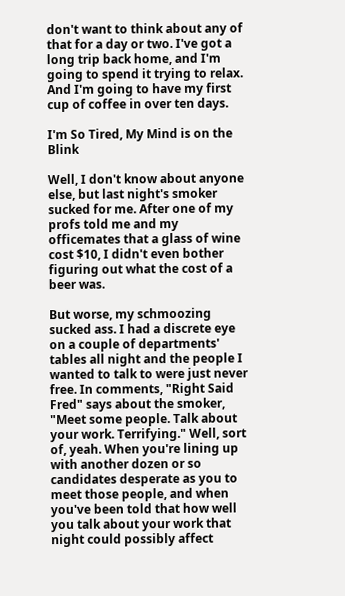don't want to think about any of that for a day or two. I've got a long trip back home, and I'm going to spend it trying to relax. And I'm going to have my first cup of coffee in over ten days.

I'm So Tired, My Mind is on the Blink

Well, I don't know about anyone else, but last night's smoker sucked for me. After one of my profs told me and my officemates that a glass of wine cost $10, I didn't even bother figuring out what the cost of a beer was.

But worse, my schmoozing sucked ass. I had a discrete eye on a couple of departments' tables all night and the people I wanted to talk to were just never free. In comments, "Right Said Fred" says about the smoker, "Meet some people. Talk about your work. Terrifying." Well, sort of, yeah. When you're lining up with another dozen or so candidates desperate as you to meet those people, and when you've been told that how well you talk about your work that night could possibly affect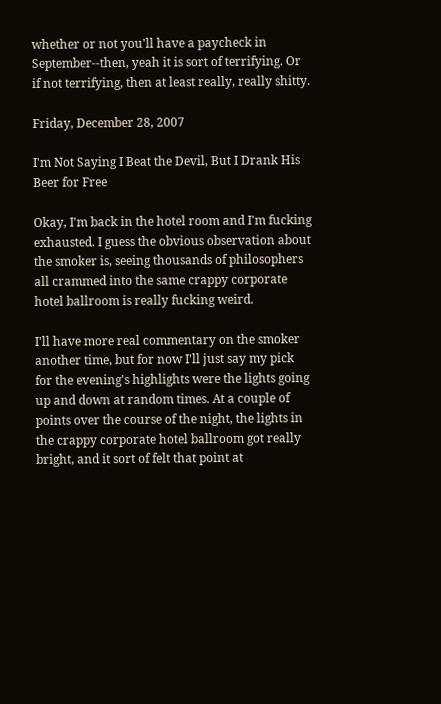whether or not you'll have a paycheck in September--then, yeah it is sort of terrifying. Or if not terrifying, then at least really, really shitty.

Friday, December 28, 2007

I'm Not Saying I Beat the Devil, But I Drank His Beer for Free

Okay, I'm back in the hotel room and I'm fucking exhausted. I guess the obvious observation about the smoker is, seeing thousands of philosophers all crammed into the same crappy corporate hotel ballroom is really fucking weird.

I'll have more real commentary on the smoker another time, but for now I'll just say my pick for the evening's highlights were the lights going up and down at random times. At a couple of points over the course of the night, the lights in the crappy corporate hotel ballroom got really bright, and it sort of felt that point at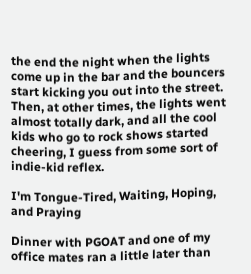the end the night when the lights come up in the bar and the bouncers start kicking you out into the street. Then, at other times, the lights went almost totally dark, and all the cool kids who go to rock shows started cheering, I guess from some sort of indie-kid reflex.

I'm Tongue-Tired, Waiting, Hoping, and Praying

Dinner with PGOAT and one of my office mates ran a little later than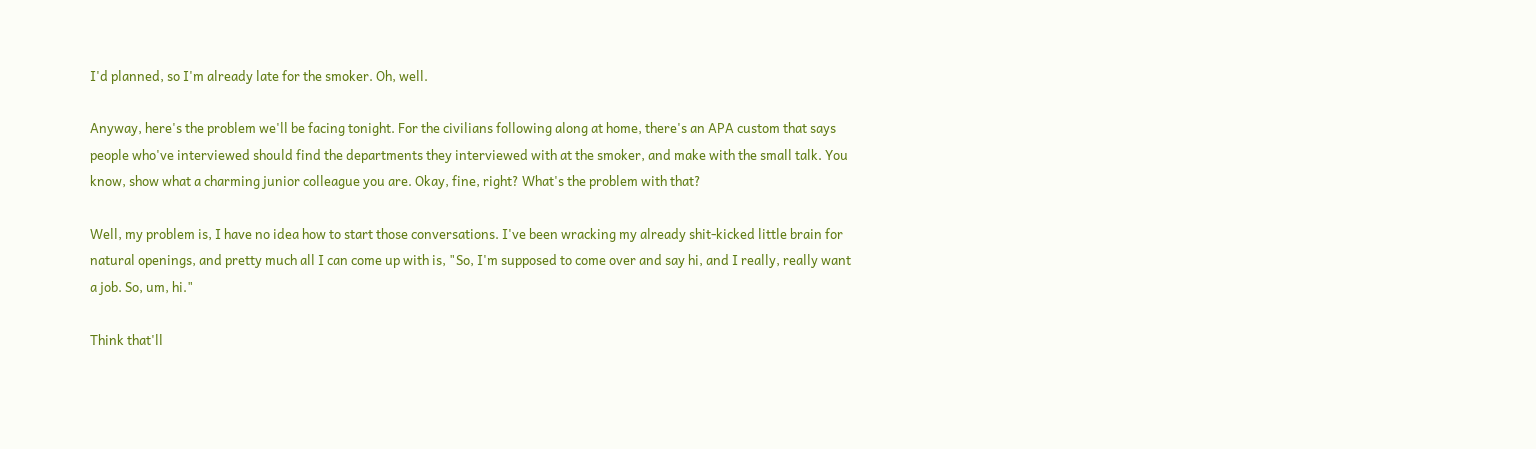I'd planned, so I'm already late for the smoker. Oh, well.

Anyway, here's the problem we'll be facing tonight. For the civilians following along at home, there's an APA custom that says people who've interviewed should find the departments they interviewed with at the smoker, and make with the small talk. You know, show what a charming junior colleague you are. Okay, fine, right? What's the problem with that?

Well, my problem is, I have no idea how to start those conversations. I've been wracking my already shit-kicked little brain for natural openings, and pretty much all I can come up with is, "So, I'm supposed to come over and say hi, and I really, really want a job. So, um, hi."

Think that'll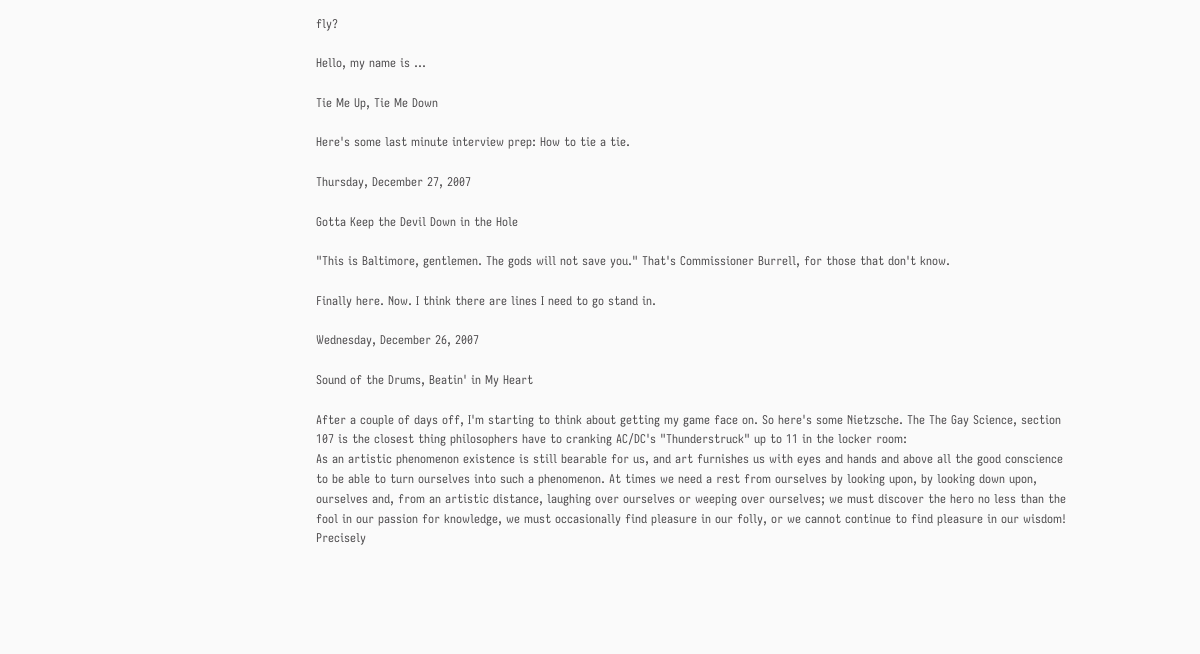fly?

Hello, my name is ...

Tie Me Up, Tie Me Down

Here's some last minute interview prep: How to tie a tie.

Thursday, December 27, 2007

Gotta Keep the Devil Down in the Hole

"This is Baltimore, gentlemen. The gods will not save you." That's Commissioner Burrell, for those that don't know.

Finally here. Now. I think there are lines I need to go stand in.

Wednesday, December 26, 2007

Sound of the Drums, Beatin' in My Heart

After a couple of days off, I'm starting to think about getting my game face on. So here's some Nietzsche. The The Gay Science, section 107 is the closest thing philosophers have to cranking AC/DC's "Thunderstruck" up to 11 in the locker room:
As an artistic phenomenon existence is still bearable for us, and art furnishes us with eyes and hands and above all the good conscience to be able to turn ourselves into such a phenomenon. At times we need a rest from ourselves by looking upon, by looking down upon, ourselves and, from an artistic distance, laughing over ourselves or weeping over ourselves; we must discover the hero no less than the fool in our passion for knowledge, we must occasionally find pleasure in our folly, or we cannot continue to find pleasure in our wisdom! Precisely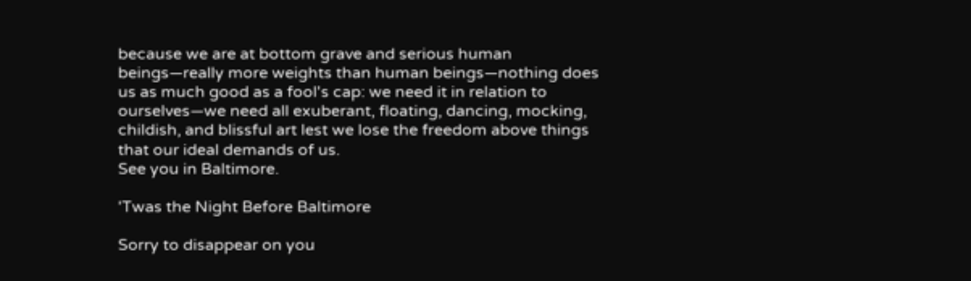because we are at bottom grave and serious human beings—really more weights than human beings—nothing does us as much good as a fool's cap: we need it in relation to ourselves—we need all exuberant, floating, dancing, mocking, childish, and blissful art lest we lose the freedom above things that our ideal demands of us.
See you in Baltimore.

'Twas the Night Before Baltimore

Sorry to disappear on you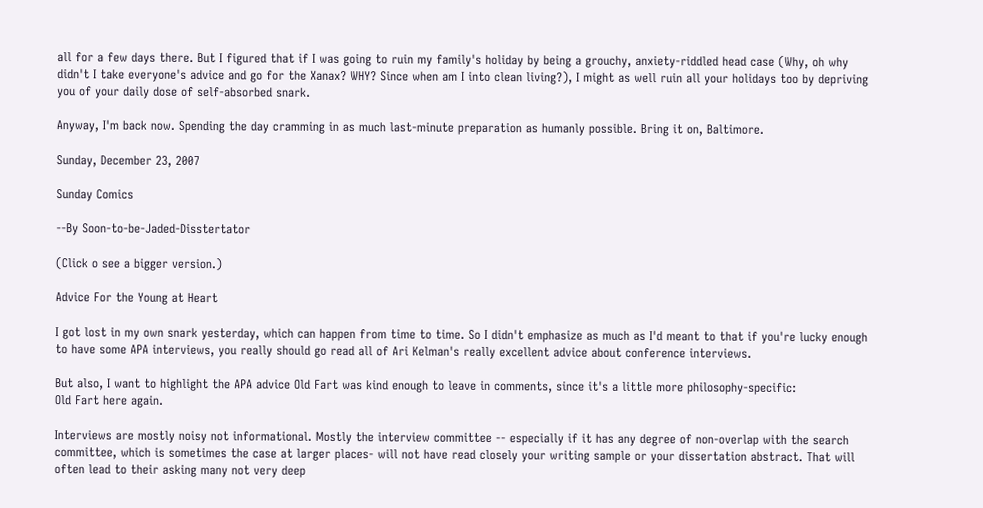all for a few days there. But I figured that if I was going to ruin my family's holiday by being a grouchy, anxiety-riddled head case (Why, oh why didn't I take everyone's advice and go for the Xanax? WHY? Since when am I into clean living?), I might as well ruin all your holidays too by depriving you of your daily dose of self-absorbed snark.

Anyway, I'm back now. Spending the day cramming in as much last-minute preparation as humanly possible. Bring it on, Baltimore.

Sunday, December 23, 2007

Sunday Comics

--By Soon-to-be-Jaded-Disstertator

(Click o see a bigger version.)

Advice For the Young at Heart

I got lost in my own snark yesterday, which can happen from time to time. So I didn't emphasize as much as I'd meant to that if you're lucky enough to have some APA interviews, you really should go read all of Ari Kelman's really excellent advice about conference interviews.

But also, I want to highlight the APA advice Old Fart was kind enough to leave in comments, since it's a little more philosophy-specific:
Old Fart here again.

Interviews are mostly noisy not informational. Mostly the interview committee -- especially if it has any degree of non-overlap with the search committee, which is sometimes the case at larger places- will not have read closely your writing sample or your dissertation abstract. That will often lead to their asking many not very deep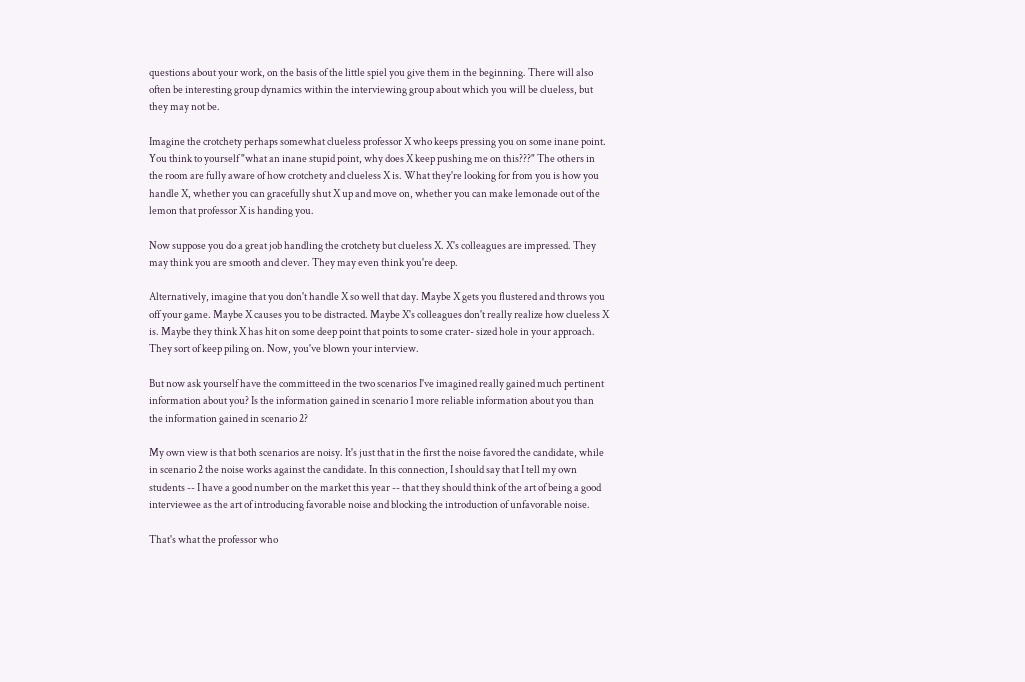questions about your work, on the basis of the little spiel you give them in the beginning. There will also often be interesting group dynamics within the interviewing group about which you will be clueless, but they may not be.

Imagine the crotchety perhaps somewhat clueless professor X who keeps pressing you on some inane point. You think to yourself "what an inane stupid point, why does X keep pushing me on this???" The others in the room are fully aware of how crotchety and clueless X is. What they're looking for from you is how you handle X, whether you can gracefully shut X up and move on, whether you can make lemonade out of the lemon that professor X is handing you.

Now suppose you do a great job handling the crotchety but clueless X. X's colleagues are impressed. They may think you are smooth and clever. They may even think you're deep.

Alternatively, imagine that you don't handle X so well that day. Maybe X gets you flustered and throws you off your game. Maybe X causes you to be distracted. Maybe X's colleagues don't really realize how clueless X is. Maybe they think X has hit on some deep point that points to some crater- sized hole in your approach. They sort of keep piling on. Now, you've blown your interview.

But now ask yourself have the committeed in the two scenarios I've imagined really gained much pertinent information about you? Is the information gained in scenario 1 more reliable information about you than the information gained in scenario 2?

My own view is that both scenarios are noisy. It's just that in the first the noise favored the candidate, while in scenario 2 the noise works against the candidate. In this connection, I should say that I tell my own students -- I have a good number on the market this year -- that they should think of the art of being a good interviewee as the art of introducing favorable noise and blocking the introduction of unfavorable noise.

That's what the professor who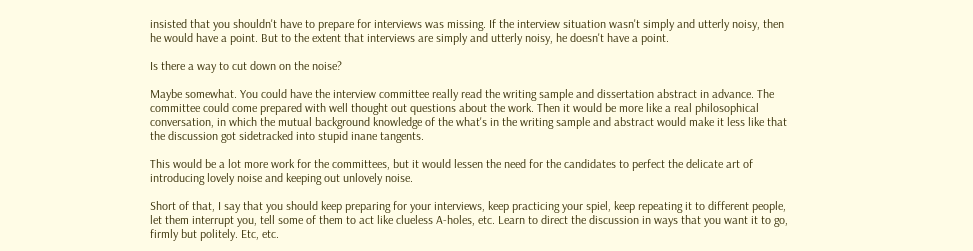insisted that you shouldn't have to prepare for interviews was missing. If the interview situation wasn't simply and utterly noisy, then he would have a point. But to the extent that interviews are simply and utterly noisy, he doesn't have a point.

Is there a way to cut down on the noise?

Maybe somewhat. You could have the interview committee really read the writing sample and dissertation abstract in advance. The committee could come prepared with well thought out questions about the work. Then it would be more like a real philosophical conversation, in which the mutual background knowledge of the what's in the writing sample and abstract would make it less like that the discussion got sidetracked into stupid inane tangents.

This would be a lot more work for the committees, but it would lessen the need for the candidates to perfect the delicate art of introducing lovely noise and keeping out unlovely noise.

Short of that, I say that you should keep preparing for your interviews, keep practicing your spiel, keep repeating it to different people, let them interrupt you, tell some of them to act like clueless A-holes, etc. Learn to direct the discussion in ways that you want it to go, firmly but politely. Etc, etc.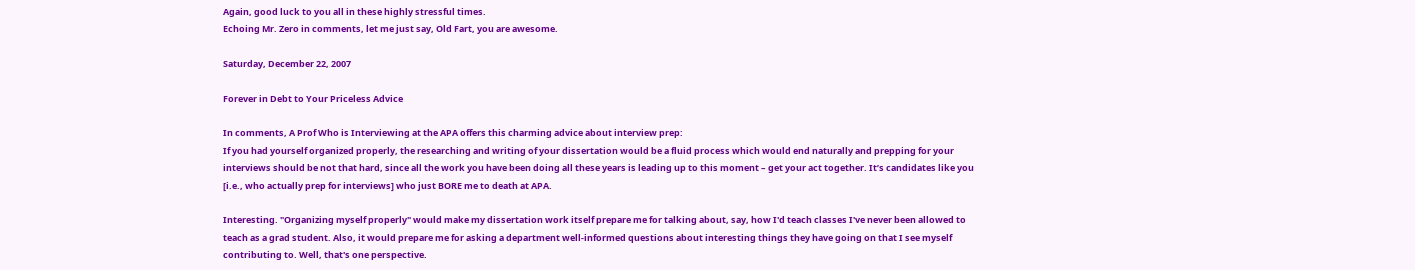Again, good luck to you all in these highly stressful times.
Echoing Mr. Zero in comments, let me just say, Old Fart, you are awesome.

Saturday, December 22, 2007

Forever in Debt to Your Priceless Advice

In comments, A Prof Who is Interviewing at the APA offers this charming advice about interview prep:
If you had yourself organized properly, the researching and writing of your dissertation would be a fluid process which would end naturally and prepping for your interviews should be not that hard, since all the work you have been doing all these years is leading up to this moment – get your act together. It’s candidates like you [i.e., who actually prep for interviews] who just BORE me to death at APA.

Interesting. "Organizing myself properly" would make my dissertation work itself prepare me for talking about, say, how I'd teach classes I've never been allowed to teach as a grad student. Also, it would prepare me for asking a department well-informed questions about interesting things they have going on that I see myself contributing to. Well, that's one perspective.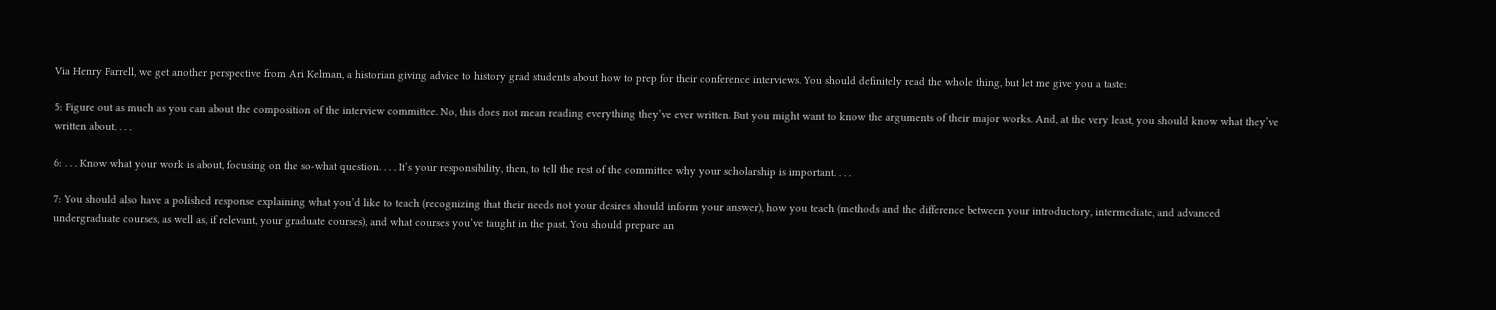Via Henry Farrell, we get another perspective from Ari Kelman, a historian giving advice to history grad students about how to prep for their conference interviews. You should definitely read the whole thing, but let me give you a taste:

5: Figure out as much as you can about the composition of the interview committee. No, this does not mean reading everything they’ve ever written. But you might want to know the arguments of their major works. And, at the very least, you should know what they’ve written about. . . .

6: . . . Know what your work is about, focusing on the so-what question. . . . It’s your responsibility, then, to tell the rest of the committee why your scholarship is important. . . .

7: You should also have a polished response explaining what you’d like to teach (recognizing that their needs not your desires should inform your answer), how you teach (methods and the difference between your introductory, intermediate, and advanced undergraduate courses, as well as, if relevant, your graduate courses), and what courses you’ve taught in the past. You should prepare an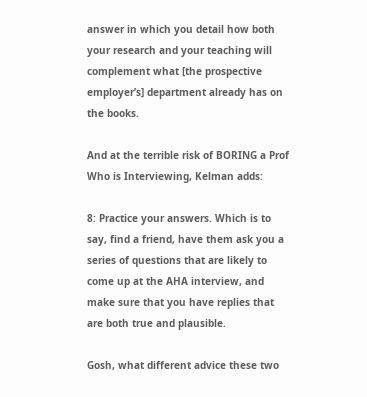answer in which you detail how both your research and your teaching will complement what [the prospective employer’s] department already has on the books.

And at the terrible risk of BORING a Prof Who is Interviewing, Kelman adds:

8: Practice your answers. Which is to say, find a friend, have them ask you a series of questions that are likely to come up at the AHA interview, and make sure that you have replies that are both true and plausible.

Gosh, what different advice these two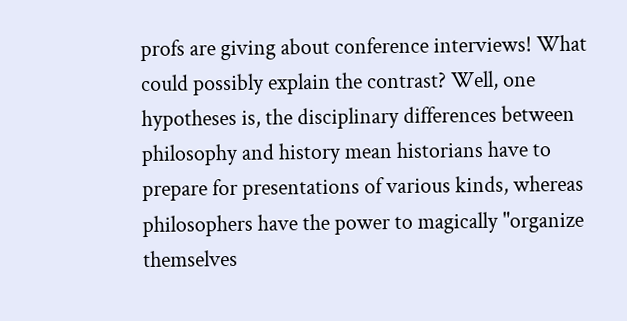profs are giving about conference interviews! What could possibly explain the contrast? Well, one hypotheses is, the disciplinary differences between philosophy and history mean historians have to prepare for presentations of various kinds, whereas philosophers have the power to magically "organize themselves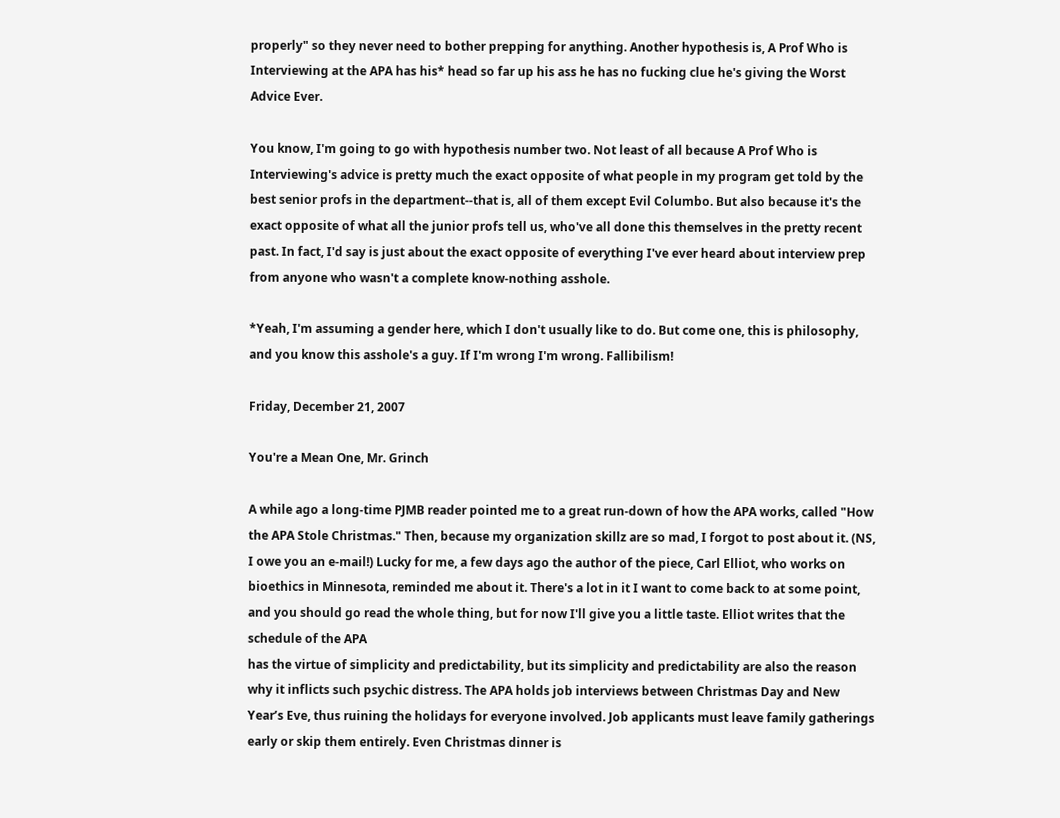properly" so they never need to bother prepping for anything. Another hypothesis is, A Prof Who is Interviewing at the APA has his* head so far up his ass he has no fucking clue he's giving the Worst Advice Ever.

You know, I'm going to go with hypothesis number two. Not least of all because A Prof Who is Interviewing's advice is pretty much the exact opposite of what people in my program get told by the best senior profs in the department--that is, all of them except Evil Columbo. But also because it's the exact opposite of what all the junior profs tell us, who've all done this themselves in the pretty recent past. In fact, I'd say is just about the exact opposite of everything I've ever heard about interview prep from anyone who wasn't a complete know-nothing asshole.

*Yeah, I'm assuming a gender here, which I don't usually like to do. But come one, this is philosophy, and you know this asshole's a guy. If I'm wrong I'm wrong. Fallibilism!

Friday, December 21, 2007

You're a Mean One, Mr. Grinch

A while ago a long-time PJMB reader pointed me to a great run-down of how the APA works, called "How the APA Stole Christmas." Then, because my organization skillz are so mad, I forgot to post about it. (NS, I owe you an e-mail!) Lucky for me, a few days ago the author of the piece, Carl Elliot, who works on bioethics in Minnesota, reminded me about it. There's a lot in it I want to come back to at some point, and you should go read the whole thing, but for now I'll give you a little taste. Elliot writes that the schedule of the APA
has the virtue of simplicity and predictability, but its simplicity and predictability are also the reason why it inflicts such psychic distress. The APA holds job interviews between Christmas Day and New Year’s Eve, thus ruining the holidays for everyone involved. Job applicants must leave family gatherings early or skip them entirely. Even Christmas dinner is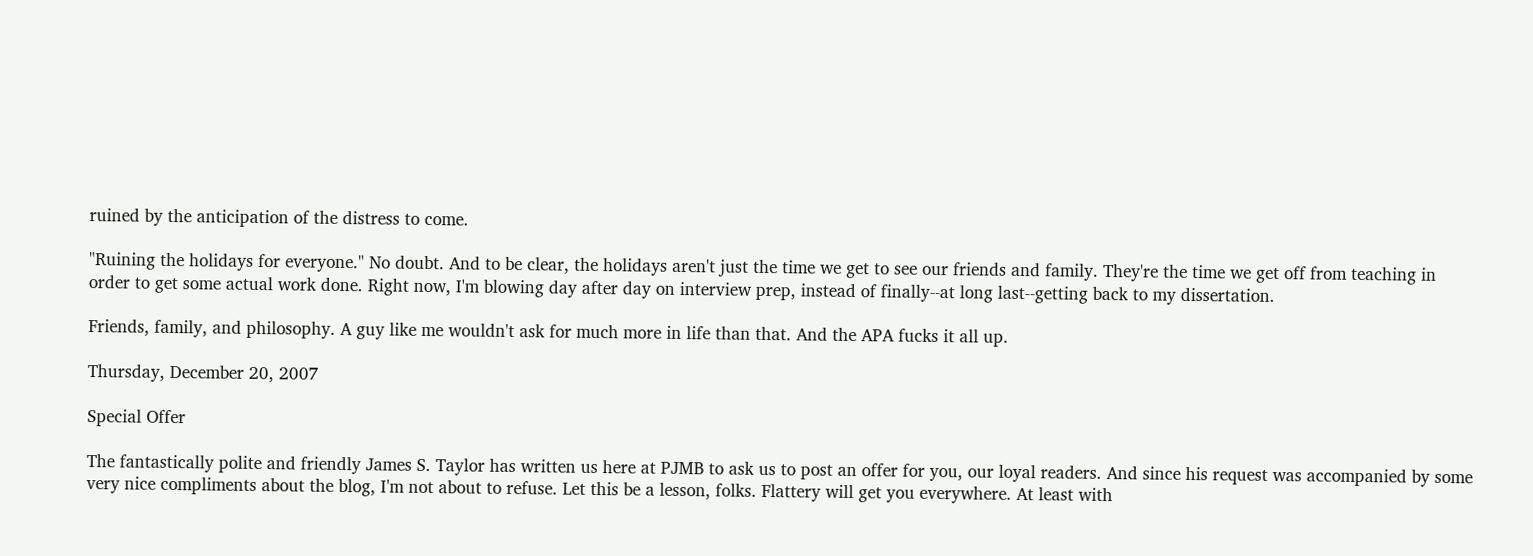ruined by the anticipation of the distress to come.

"Ruining the holidays for everyone." No doubt. And to be clear, the holidays aren't just the time we get to see our friends and family. They're the time we get off from teaching in order to get some actual work done. Right now, I'm blowing day after day on interview prep, instead of finally--at long last--getting back to my dissertation.

Friends, family, and philosophy. A guy like me wouldn't ask for much more in life than that. And the APA fucks it all up.

Thursday, December 20, 2007

Special Offer

The fantastically polite and friendly James S. Taylor has written us here at PJMB to ask us to post an offer for you, our loyal readers. And since his request was accompanied by some very nice compliments about the blog, I'm not about to refuse. Let this be a lesson, folks. Flattery will get you everywhere. At least with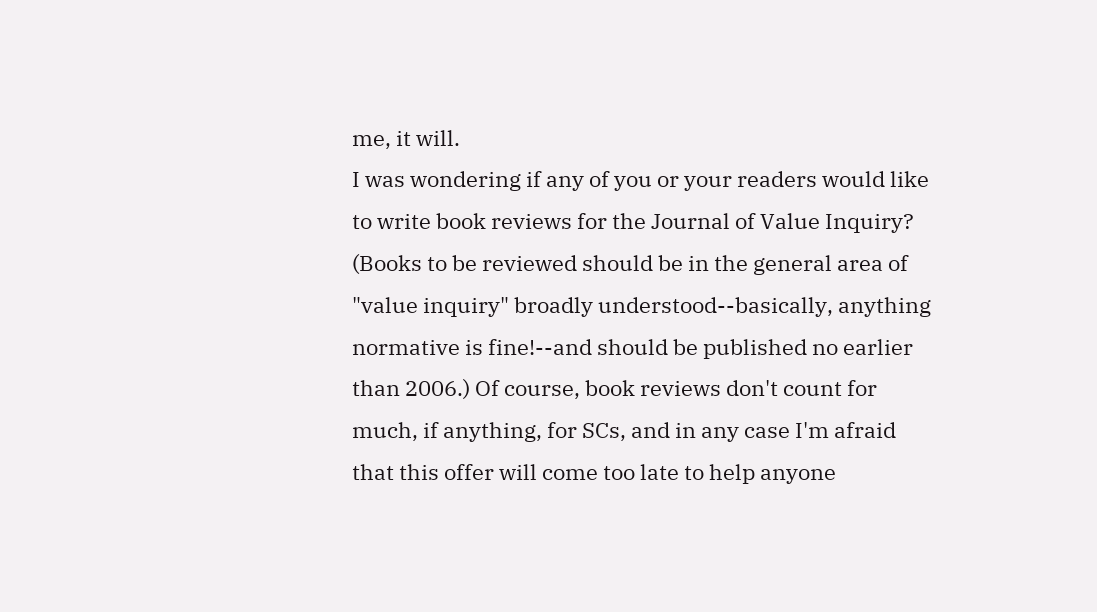me, it will.
I was wondering if any of you or your readers would like to write book reviews for the Journal of Value Inquiry? (Books to be reviewed should be in the general area of "value inquiry" broadly understood--basically, anything normative is fine!--and should be published no earlier than 2006.) Of course, book reviews don't count for much, if anything, for SCs, and in any case I'm afraid that this offer will come too late to help anyone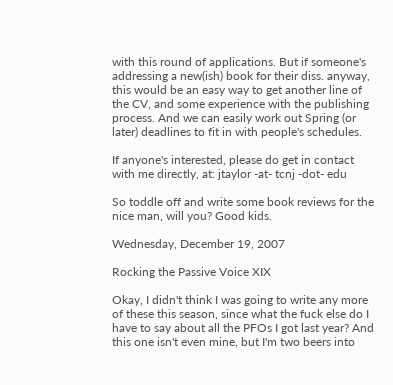with this round of applications. But if someone's addressing a new(ish) book for their diss. anyway, this would be an easy way to get another line of the CV, and some experience with the publishing process. And we can easily work out Spring (or later) deadlines to fit in with people's schedules.

If anyone's interested, please do get in contact with me directly, at: jtaylor -at- tcnj -dot- edu

So toddle off and write some book reviews for the nice man, will you? Good kids.

Wednesday, December 19, 2007

Rocking the Passive Voice XIX

Okay, I didn't think I was going to write any more of these this season, since what the fuck else do I have to say about all the PFOs I got last year? And this one isn't even mine, but I'm two beers into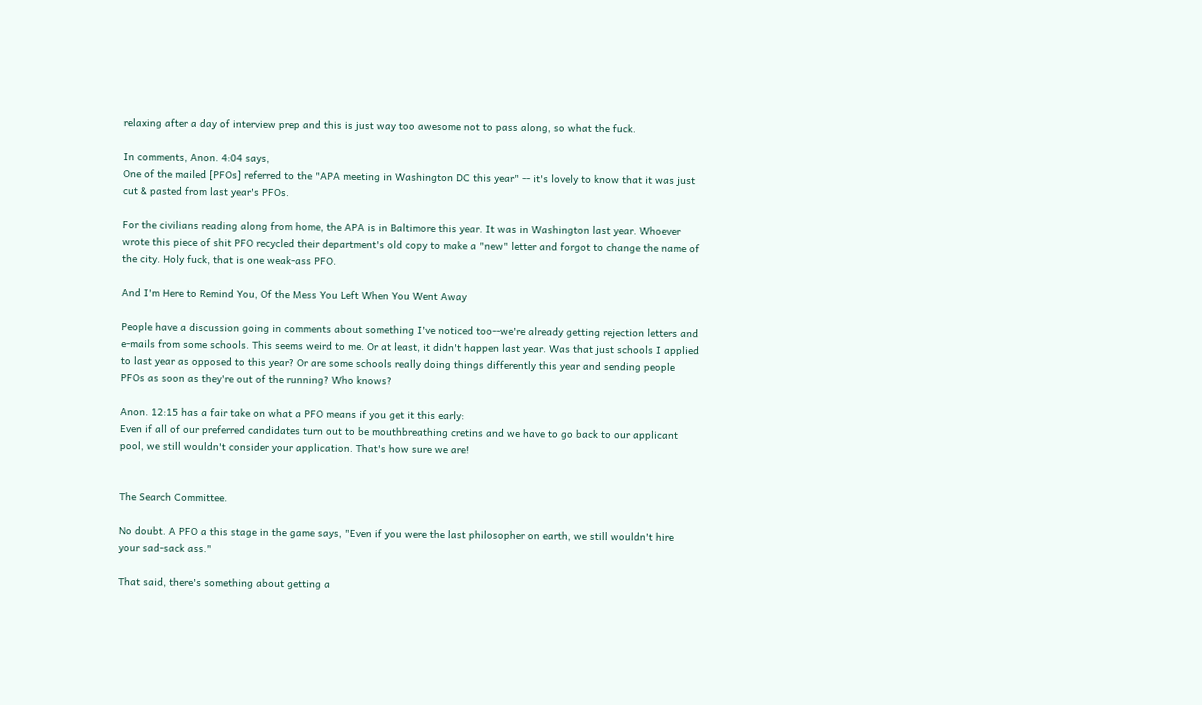relaxing after a day of interview prep and this is just way too awesome not to pass along, so what the fuck.

In comments, Anon. 4:04 says,
One of the mailed [PFOs] referred to the "APA meeting in Washington DC this year" -- it's lovely to know that it was just cut & pasted from last year's PFOs.

For the civilians reading along from home, the APA is in Baltimore this year. It was in Washington last year. Whoever wrote this piece of shit PFO recycled their department's old copy to make a "new" letter and forgot to change the name of the city. Holy fuck, that is one weak-ass PFO.

And I'm Here to Remind You, Of the Mess You Left When You Went Away

People have a discussion going in comments about something I've noticed too--we're already getting rejection letters and e-mails from some schools. This seems weird to me. Or at least, it didn't happen last year. Was that just schools I applied to last year as opposed to this year? Or are some schools really doing things differently this year and sending people PFOs as soon as they're out of the running? Who knows?

Anon. 12:15 has a fair take on what a PFO means if you get it this early:
Even if all of our preferred candidates turn out to be mouthbreathing cretins and we have to go back to our applicant pool, we still wouldn't consider your application. That's how sure we are!


The Search Committee.

No doubt. A PFO a this stage in the game says, "Even if you were the last philosopher on earth, we still wouldn't hire your sad-sack ass."

That said, there's something about getting a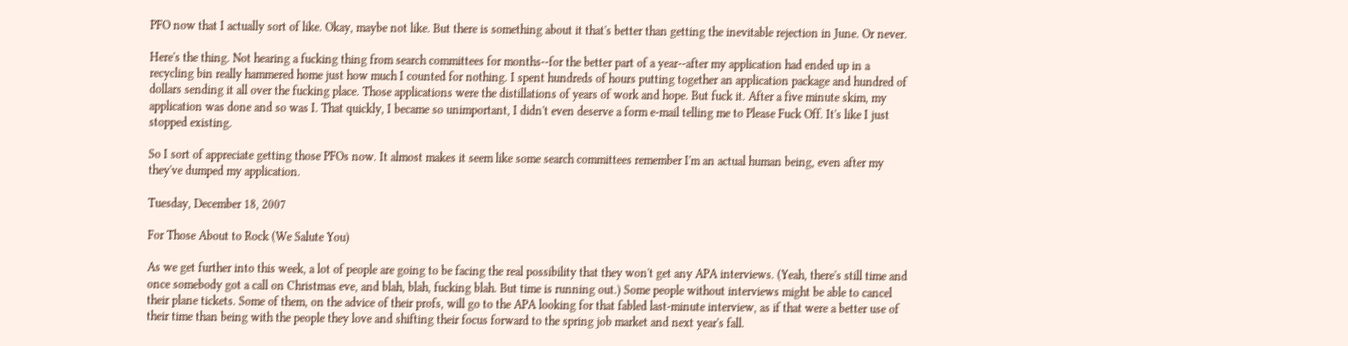PFO now that I actually sort of like. Okay, maybe not like. But there is something about it that's better than getting the inevitable rejection in June. Or never.

Here's the thing. Not hearing a fucking thing from search committees for months--for the better part of a year--after my application had ended up in a recycling bin really hammered home just how much I counted for nothing. I spent hundreds of hours putting together an application package and hundred of dollars sending it all over the fucking place. Those applications were the distillations of years of work and hope. But fuck it. After a five minute skim, my application was done and so was I. That quickly, I became so unimportant, I didn't even deserve a form e-mail telling me to Please Fuck Off. It's like I just stopped existing.

So I sort of appreciate getting those PFOs now. It almost makes it seem like some search committees remember I'm an actual human being, even after my they've dumped my application.

Tuesday, December 18, 2007

For Those About to Rock (We Salute You)

As we get further into this week, a lot of people are going to be facing the real possibility that they won't get any APA interviews. (Yeah, there's still time and once somebody got a call on Christmas eve, and blah, blah, fucking blah. But time is running out.) Some people without interviews might be able to cancel their plane tickets. Some of them, on the advice of their profs, will go to the APA looking for that fabled last-minute interview, as if that were a better use of their time than being with the people they love and shifting their focus forward to the spring job market and next year's fall.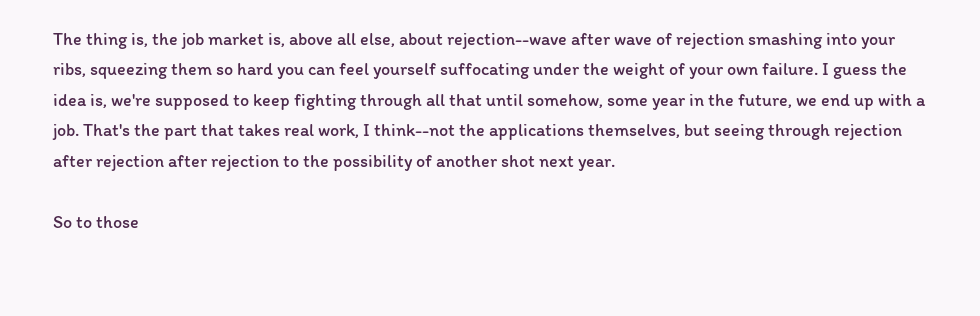The thing is, the job market is, above all else, about rejection--wave after wave of rejection smashing into your ribs, squeezing them so hard you can feel yourself suffocating under the weight of your own failure. I guess the idea is, we're supposed to keep fighting through all that until somehow, some year in the future, we end up with a job. That's the part that takes real work, I think--not the applications themselves, but seeing through rejection after rejection after rejection to the possibility of another shot next year.

So to those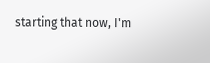starting that now, I'm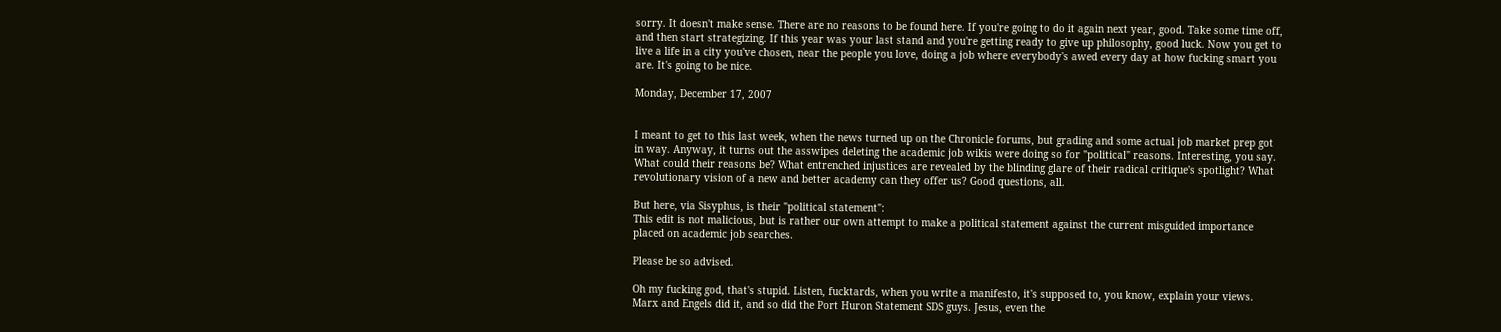sorry. It doesn't make sense. There are no reasons to be found here. If you're going to do it again next year, good. Take some time off, and then start strategizing. If this year was your last stand and you're getting ready to give up philosophy, good luck. Now you get to live a life in a city you've chosen, near the people you love, doing a job where everybody's awed every day at how fucking smart you are. It's going to be nice.

Monday, December 17, 2007


I meant to get to this last week, when the news turned up on the Chronicle forums, but grading and some actual job market prep got in way. Anyway, it turns out the asswipes deleting the academic job wikis were doing so for "political" reasons. Interesting, you say. What could their reasons be? What entrenched injustices are revealed by the blinding glare of their radical critique's spotlight? What revolutionary vision of a new and better academy can they offer us? Good questions, all.

But here, via Sisyphus, is their "political statement":
This edit is not malicious, but is rather our own attempt to make a political statement against the current misguided importance placed on academic job searches.

Please be so advised.

Oh my fucking god, that's stupid. Listen, fucktards, when you write a manifesto, it's supposed to, you know, explain your views. Marx and Engels did it, and so did the Port Huron Statement SDS guys. Jesus, even the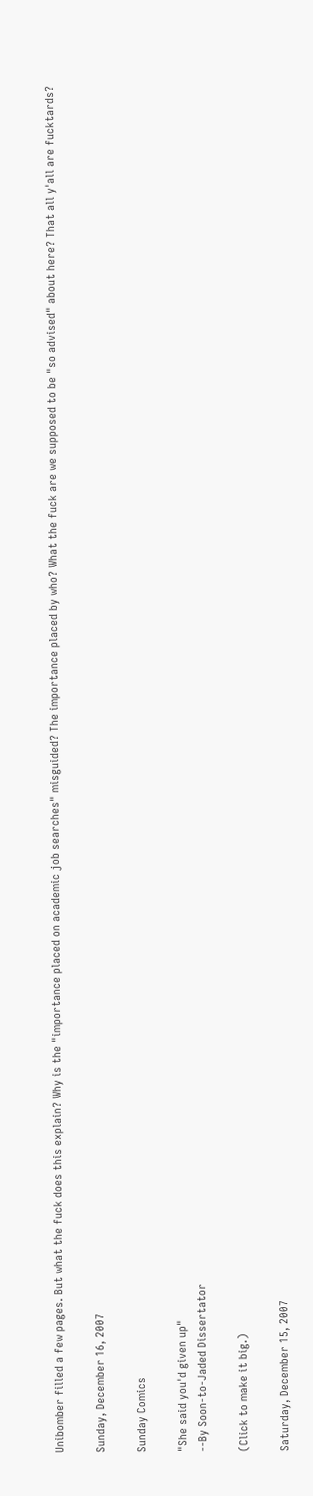Unibomber filled a few pages. But what the fuck does this explain? Why is the "importance placed on academic job searches" misguided? The importance placed by who? What the fuck are we supposed to be "so advised" about here? That all y'all are fucktards?

Sunday, December 16, 2007

Sunday Comics

"She said you'd given up"
--By Soon-to-Jaded Dissertator

(Click to make it big.)

Saturday, December 15, 2007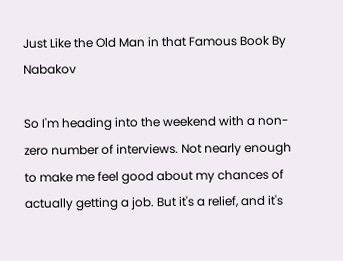Just Like the Old Man in that Famous Book By Nabakov

So I'm heading into the weekend with a non-zero number of interviews. Not nearly enough to make me feel good about my chances of actually getting a job. But it's a relief, and it's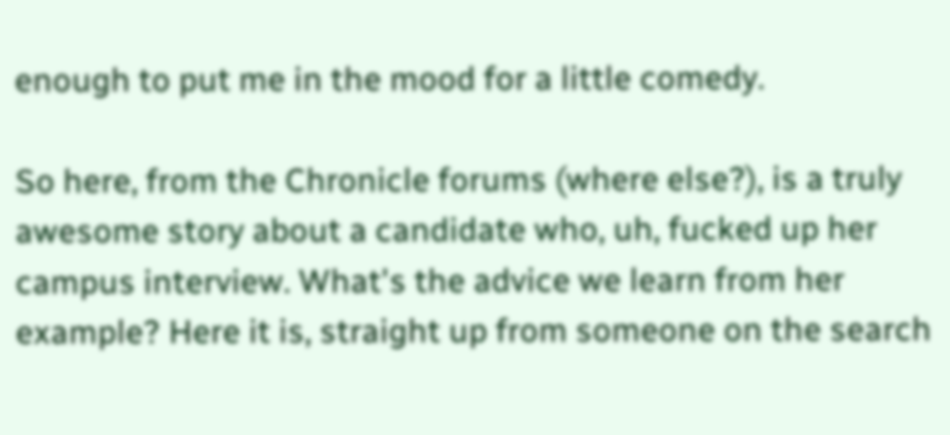enough to put me in the mood for a little comedy.

So here, from the Chronicle forums (where else?), is a truly awesome story about a candidate who, uh, fucked up her campus interview. What's the advice we learn from her example? Here it is, straight up from someone on the search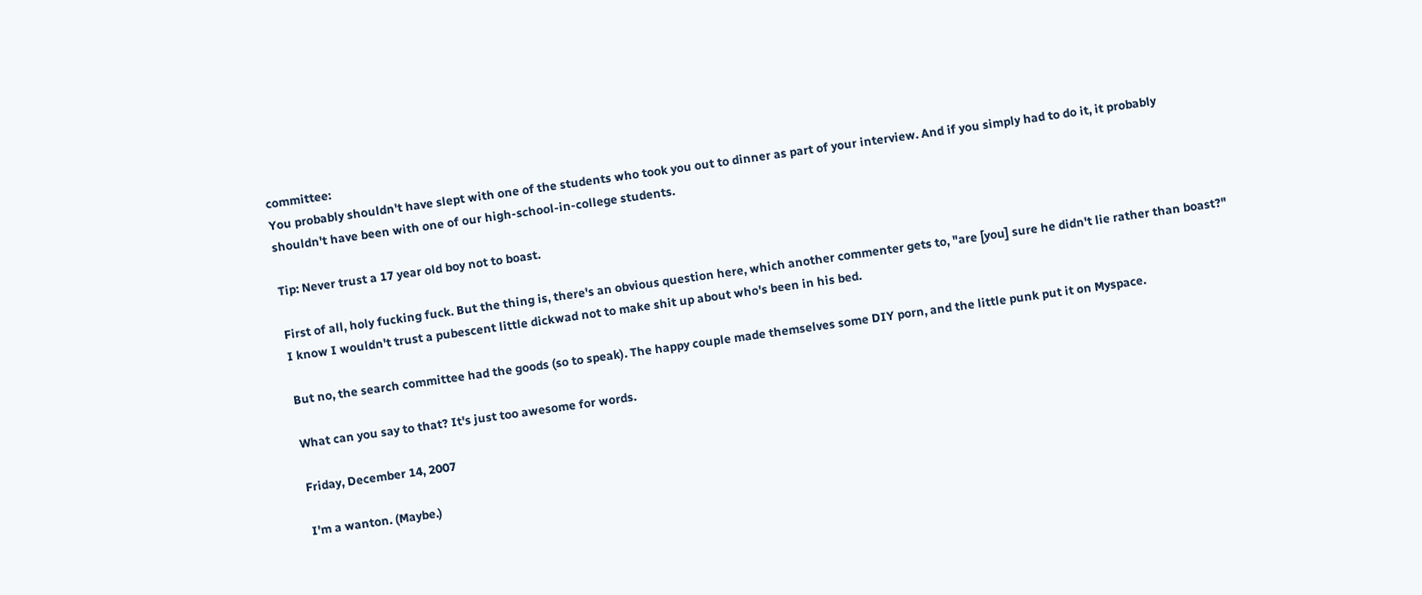committee:
You probably shouldn't have slept with one of the students who took you out to dinner as part of your interview. And if you simply had to do it, it probably shouldn't have been with one of our high-school-in-college students.

Tip: Never trust a 17 year old boy not to boast.

First of all, holy fucking fuck. But the thing is, there's an obvious question here, which another commenter gets to, "are [you] sure he didn't lie rather than boast?" I know I wouldn't trust a pubescent little dickwad not to make shit up about who's been in his bed.

But no, the search committee had the goods (so to speak). The happy couple made themselves some DIY porn, and the little punk put it on Myspace.

What can you say to that? It's just too awesome for words.

Friday, December 14, 2007

I'm a wanton. (Maybe.)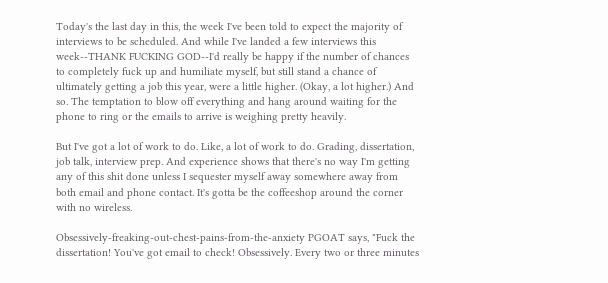Today's the last day in this, the week I've been told to expect the majority of interviews to be scheduled. And while I've landed a few interviews this week--THANK FUCKING GOD--I'd really be happy if the number of chances to completely fuck up and humiliate myself, but still stand a chance of ultimately getting a job this year, were a little higher. (Okay, a lot higher.) And so. The temptation to blow off everything and hang around waiting for the phone to ring or the emails to arrive is weighing pretty heavily.

But I've got a lot of work to do. Like, a lot of work to do. Grading, dissertation, job talk, interview prep. And experience shows that there's no way I'm getting any of this shit done unless I sequester myself away somewhere away from both email and phone contact. It's gotta be the coffeeshop around the corner with no wireless.

Obsessively-freaking-out-chest-pains-from-the-anxiety PGOAT says, "Fuck the dissertation! You've got email to check! Obsessively. Every two or three minutes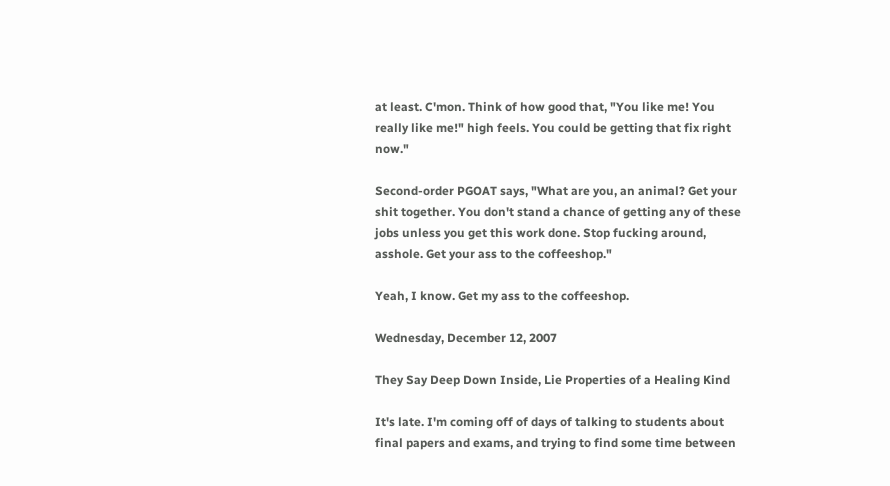at least. C'mon. Think of how good that, "You like me! You really like me!" high feels. You could be getting that fix right now."

Second-order PGOAT says, "What are you, an animal? Get your shit together. You don't stand a chance of getting any of these jobs unless you get this work done. Stop fucking around, asshole. Get your ass to the coffeeshop."

Yeah, I know. Get my ass to the coffeeshop.

Wednesday, December 12, 2007

They Say Deep Down Inside, Lie Properties of a Healing Kind

It's late. I'm coming off of days of talking to students about final papers and exams, and trying to find some time between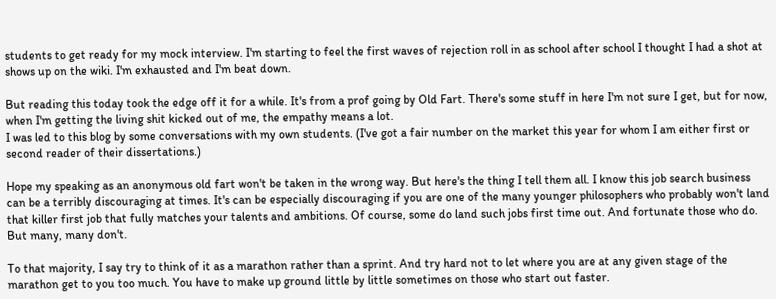students to get ready for my mock interview. I'm starting to feel the first waves of rejection roll in as school after school I thought I had a shot at shows up on the wiki. I'm exhausted and I'm beat down.

But reading this today took the edge off it for a while. It's from a prof going by Old Fart. There's some stuff in here I'm not sure I get, but for now, when I'm getting the living shit kicked out of me, the empathy means a lot.
I was led to this blog by some conversations with my own students. (I've got a fair number on the market this year for whom I am either first or second reader of their dissertations.)

Hope my speaking as an anonymous old fart won't be taken in the wrong way. But here's the thing I tell them all. I know this job search business can be a terribly discouraging at times. It's can be especially discouraging if you are one of the many younger philosophers who probably won't land that killer first job that fully matches your talents and ambitions. Of course, some do land such jobs first time out. And fortunate those who do. But many, many don't.

To that majority, I say try to think of it as a marathon rather than a sprint. And try hard not to let where you are at any given stage of the marathon get to you too much. You have to make up ground little by little sometimes on those who start out faster.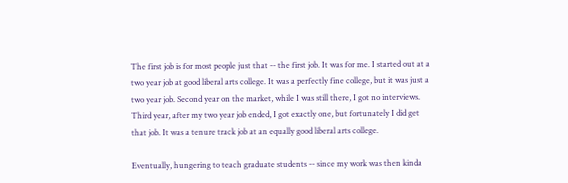The first job is for most people just that -- the first job. It was for me. I started out at a two year job at good liberal arts college. It was a perfectly fine college, but it was just a two year job. Second year on the market, while I was still there, I got no interviews. Third year, after my two year job ended, I got exactly one, but fortunately I did get that job. It was a tenure track job at an equally good liberal arts college.

Eventually, hungering to teach graduate students -- since my work was then kinda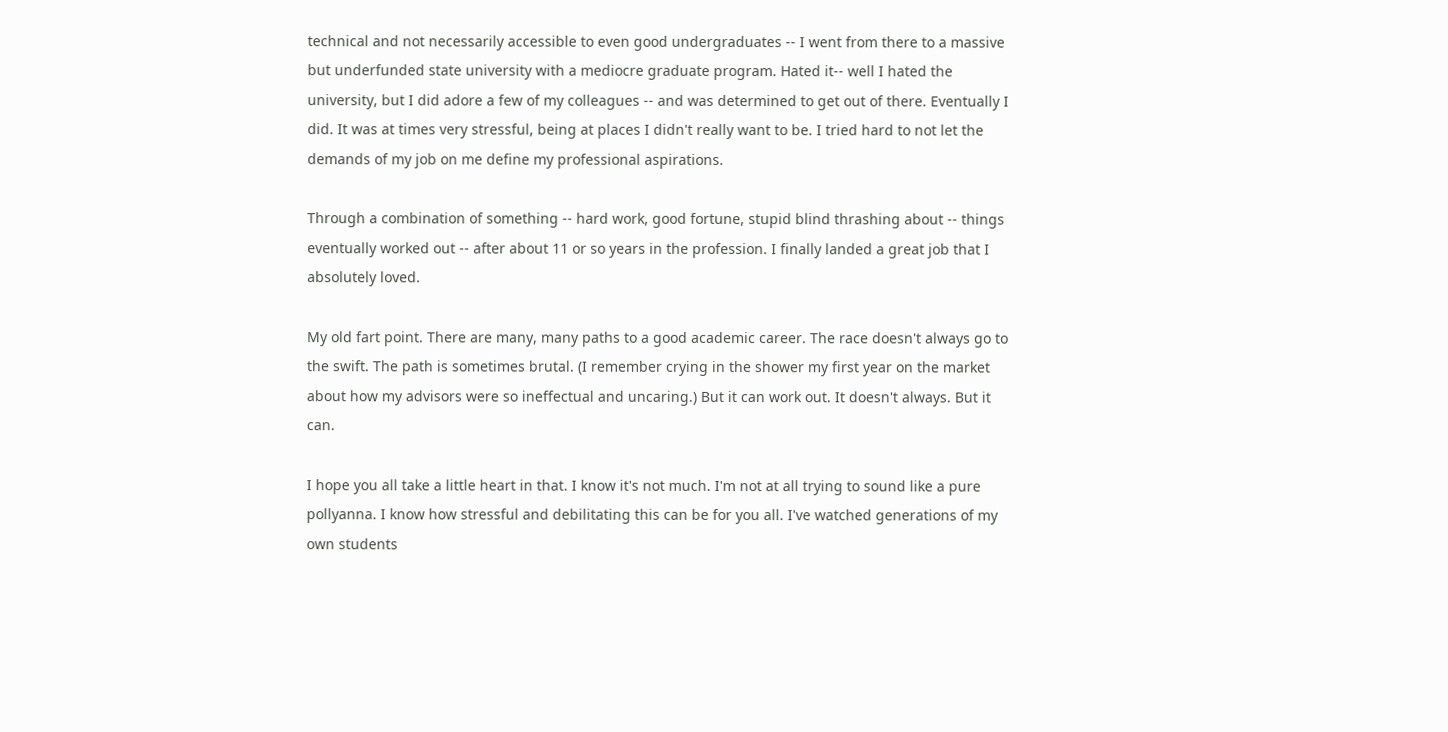technical and not necessarily accessible to even good undergraduates -- I went from there to a massive but underfunded state university with a mediocre graduate program. Hated it-- well I hated the university, but I did adore a few of my colleagues -- and was determined to get out of there. Eventually I did. It was at times very stressful, being at places I didn't really want to be. I tried hard to not let the demands of my job on me define my professional aspirations.

Through a combination of something -- hard work, good fortune, stupid blind thrashing about -- things eventually worked out -- after about 11 or so years in the profession. I finally landed a great job that I absolutely loved.

My old fart point. There are many, many paths to a good academic career. The race doesn't always go to the swift. The path is sometimes brutal. (I remember crying in the shower my first year on the market about how my advisors were so ineffectual and uncaring.) But it can work out. It doesn't always. But it can.

I hope you all take a little heart in that. I know it's not much. I'm not at all trying to sound like a pure pollyanna. I know how stressful and debilitating this can be for you all. I've watched generations of my own students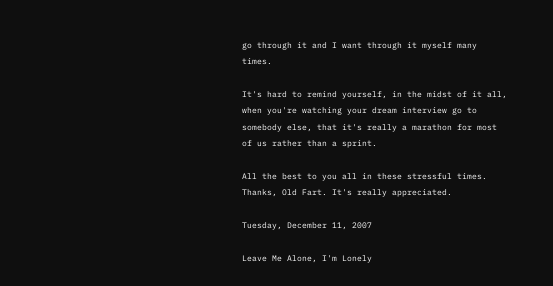go through it and I want through it myself many times.

It's hard to remind yourself, in the midst of it all, when you're watching your dream interview go to somebody else, that it's really a marathon for most of us rather than a sprint.

All the best to you all in these stressful times.
Thanks, Old Fart. It's really appreciated.

Tuesday, December 11, 2007

Leave Me Alone, I'm Lonely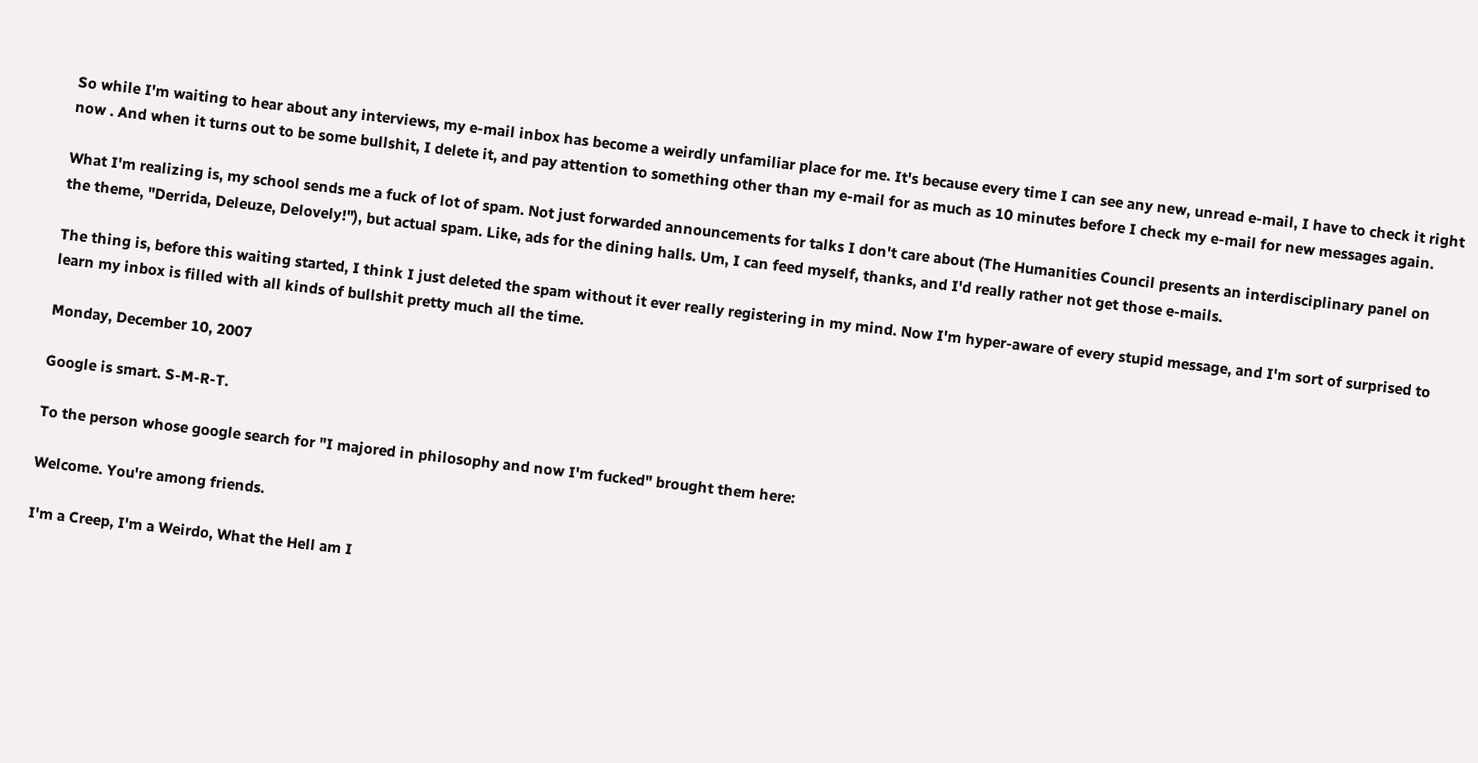So while I'm waiting to hear about any interviews, my e-mail inbox has become a weirdly unfamiliar place for me. It's because every time I can see any new, unread e-mail, I have to check it right now . And when it turns out to be some bullshit, I delete it, and pay attention to something other than my e-mail for as much as 10 minutes before I check my e-mail for new messages again.

What I'm realizing is, my school sends me a fuck of lot of spam. Not just forwarded announcements for talks I don't care about (The Humanities Council presents an interdisciplinary panel on the theme, "Derrida, Deleuze, Delovely!"), but actual spam. Like, ads for the dining halls. Um, I can feed myself, thanks, and I'd really rather not get those e-mails.

The thing is, before this waiting started, I think I just deleted the spam without it ever really registering in my mind. Now I'm hyper-aware of every stupid message, and I'm sort of surprised to learn my inbox is filled with all kinds of bullshit pretty much all the time.

Monday, December 10, 2007

Google is smart. S-M-R-T.

To the person whose google search for "I majored in philosophy and now I'm fucked" brought them here:

Welcome. You're among friends.

I'm a Creep, I'm a Weirdo, What the Hell am I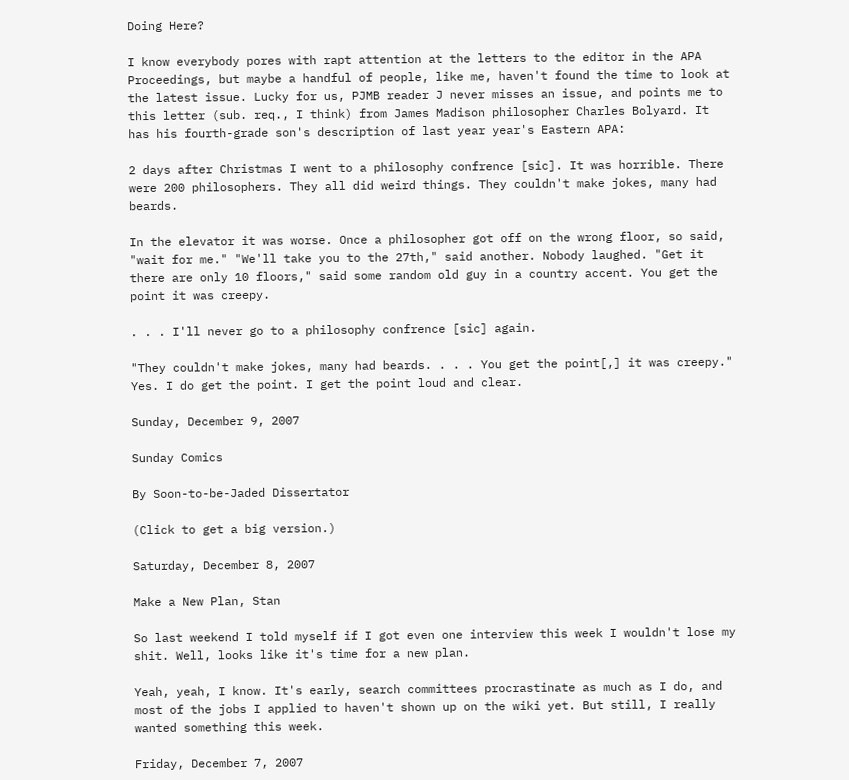Doing Here?

I know everybody pores with rapt attention at the letters to the editor in the APA Proceedings, but maybe a handful of people, like me, haven't found the time to look at the latest issue. Lucky for us, PJMB reader J never misses an issue, and points me to this letter (sub. req., I think) from James Madison philosopher Charles Bolyard. It has his fourth-grade son's description of last year year's Eastern APA:

2 days after Christmas I went to a philosophy confrence [sic]. It was horrible. There were 200 philosophers. They all did weird things. They couldn't make jokes, many had beards.

In the elevator it was worse. Once a philosopher got off on the wrong floor, so said, "wait for me." "We'll take you to the 27th," said another. Nobody laughed. "Get it there are only 10 floors," said some random old guy in a country accent. You get the point it was creepy.

. . . I'll never go to a philosophy confrence [sic] again.

"They couldn't make jokes, many had beards. . . . You get the point[,] it was creepy." Yes. I do get the point. I get the point loud and clear.

Sunday, December 9, 2007

Sunday Comics

By Soon-to-be-Jaded Dissertator

(Click to get a big version.)

Saturday, December 8, 2007

Make a New Plan, Stan

So last weekend I told myself if I got even one interview this week I wouldn't lose my shit. Well, looks like it's time for a new plan.

Yeah, yeah, I know. It's early, search committees procrastinate as much as I do, and most of the jobs I applied to haven't shown up on the wiki yet. But still, I really wanted something this week.

Friday, December 7, 2007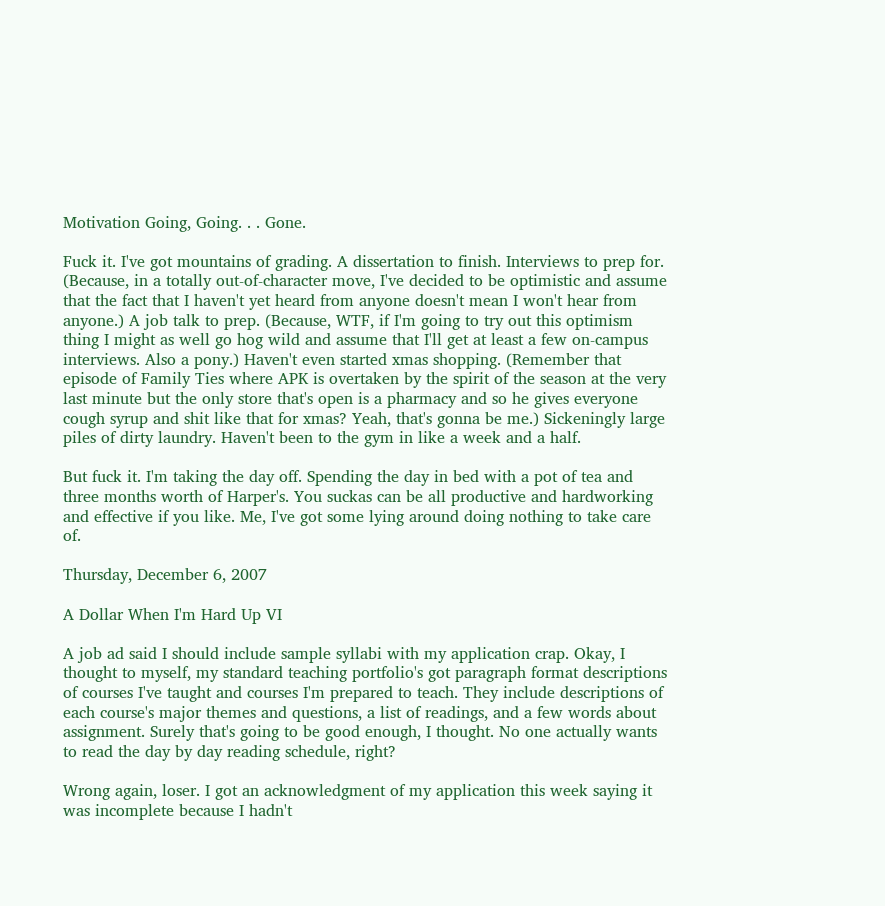Motivation Going, Going. . . Gone.

Fuck it. I've got mountains of grading. A dissertation to finish. Interviews to prep for. (Because, in a totally out-of-character move, I've decided to be optimistic and assume that the fact that I haven't yet heard from anyone doesn't mean I won't hear from anyone.) A job talk to prep. (Because, WTF, if I'm going to try out this optimism thing I might as well go hog wild and assume that I'll get at least a few on-campus interviews. Also a pony.) Haven't even started xmas shopping. (Remember that episode of Family Ties where APK is overtaken by the spirit of the season at the very last minute but the only store that's open is a pharmacy and so he gives everyone cough syrup and shit like that for xmas? Yeah, that's gonna be me.) Sickeningly large piles of dirty laundry. Haven't been to the gym in like a week and a half.

But fuck it. I'm taking the day off. Spending the day in bed with a pot of tea and three months worth of Harper's. You suckas can be all productive and hardworking and effective if you like. Me, I've got some lying around doing nothing to take care of.

Thursday, December 6, 2007

A Dollar When I'm Hard Up VI

A job ad said I should include sample syllabi with my application crap. Okay, I thought to myself, my standard teaching portfolio's got paragraph format descriptions of courses I've taught and courses I'm prepared to teach. They include descriptions of each course's major themes and questions, a list of readings, and a few words about assignment. Surely that's going to be good enough, I thought. No one actually wants to read the day by day reading schedule, right?

Wrong again, loser. I got an acknowledgment of my application this week saying it was incomplete because I hadn't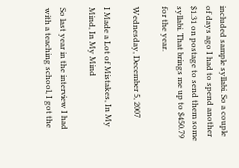included sample syllabi. So a couple of days ago I had to spend another $1.31 on postage to send them some syllabi. That brings me up to $450.79 for the year.

Wednesday, December 5, 2007

I Made a Lot of Mistakes, In My Mind, In My Mind

So last year in the interview I had with a teaching school, I got the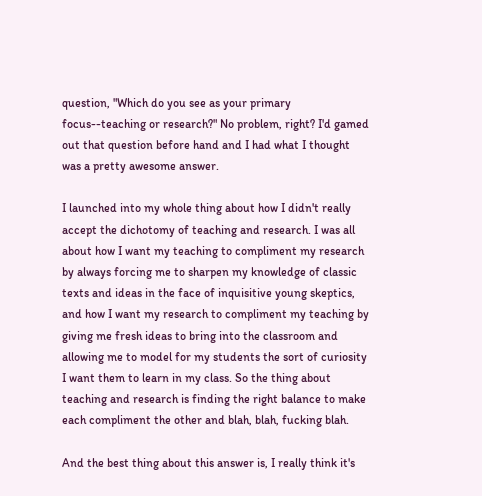question, "Which do you see as your primary focus--teaching or research?" No problem, right? I'd gamed out that question before hand and I had what I thought was a pretty awesome answer.

I launched into my whole thing about how I didn't really accept the dichotomy of teaching and research. I was all about how I want my teaching to compliment my research by always forcing me to sharpen my knowledge of classic texts and ideas in the face of inquisitive young skeptics, and how I want my research to compliment my teaching by giving me fresh ideas to bring into the classroom and allowing me to model for my students the sort of curiosity I want them to learn in my class. So the thing about teaching and research is finding the right balance to make each compliment the other and blah, blah, fucking blah.

And the best thing about this answer is, I really think it's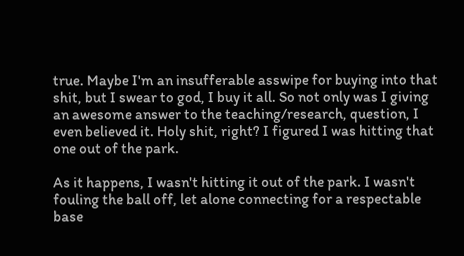true. Maybe I'm an insufferable asswipe for buying into that shit, but I swear to god, I buy it all. So not only was I giving an awesome answer to the teaching/research, question, I even believed it. Holy shit, right? I figured I was hitting that one out of the park.

As it happens, I wasn't hitting it out of the park. I wasn't fouling the ball off, let alone connecting for a respectable base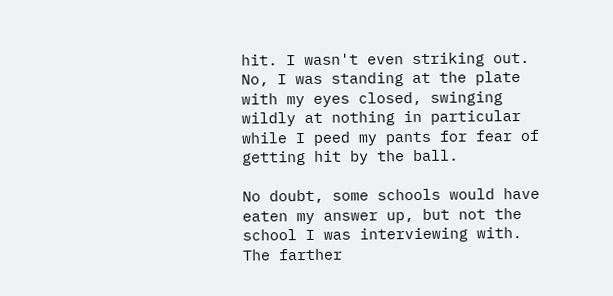hit. I wasn't even striking out. No, I was standing at the plate with my eyes closed, swinging wildly at nothing in particular while I peed my pants for fear of getting hit by the ball.

No doubt, some schools would have eaten my answer up, but not the school I was interviewing with. The farther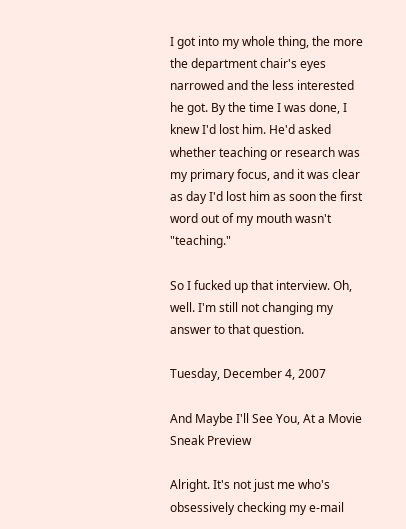I got into my whole thing, the more the department chair's eyes narrowed and the less interested he got. By the time I was done, I knew I'd lost him. He'd asked whether teaching or research was my primary focus, and it was clear as day I'd lost him as soon the first word out of my mouth wasn't "teaching."

So I fucked up that interview. Oh, well. I'm still not changing my answer to that question.

Tuesday, December 4, 2007

And Maybe I'll See You, At a Movie Sneak Preview

Alright. It's not just me who's obsessively checking my e-mail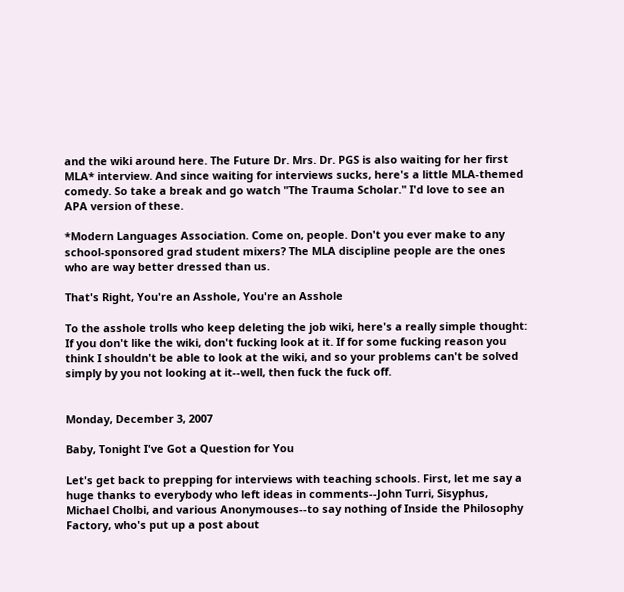and the wiki around here. The Future Dr. Mrs. Dr. PGS is also waiting for her first MLA* interview. And since waiting for interviews sucks, here's a little MLA-themed comedy. So take a break and go watch "The Trauma Scholar." I'd love to see an APA version of these.

*Modern Languages Association. Come on, people. Don't you ever make to any school-sponsored grad student mixers? The MLA discipline people are the ones who are way better dressed than us.

That's Right, You're an Asshole, You're an Asshole

To the asshole trolls who keep deleting the job wiki, here's a really simple thought: If you don't like the wiki, don't fucking look at it. If for some fucking reason you think I shouldn't be able to look at the wiki, and so your problems can't be solved simply by you not looking at it--well, then fuck the fuck off.


Monday, December 3, 2007

Baby, Tonight I've Got a Question for You

Let's get back to prepping for interviews with teaching schools. First, let me say a huge thanks to everybody who left ideas in comments--John Turri, Sisyphus, Michael Cholbi, and various Anonymouses--to say nothing of Inside the Philosophy Factory, who's put up a post about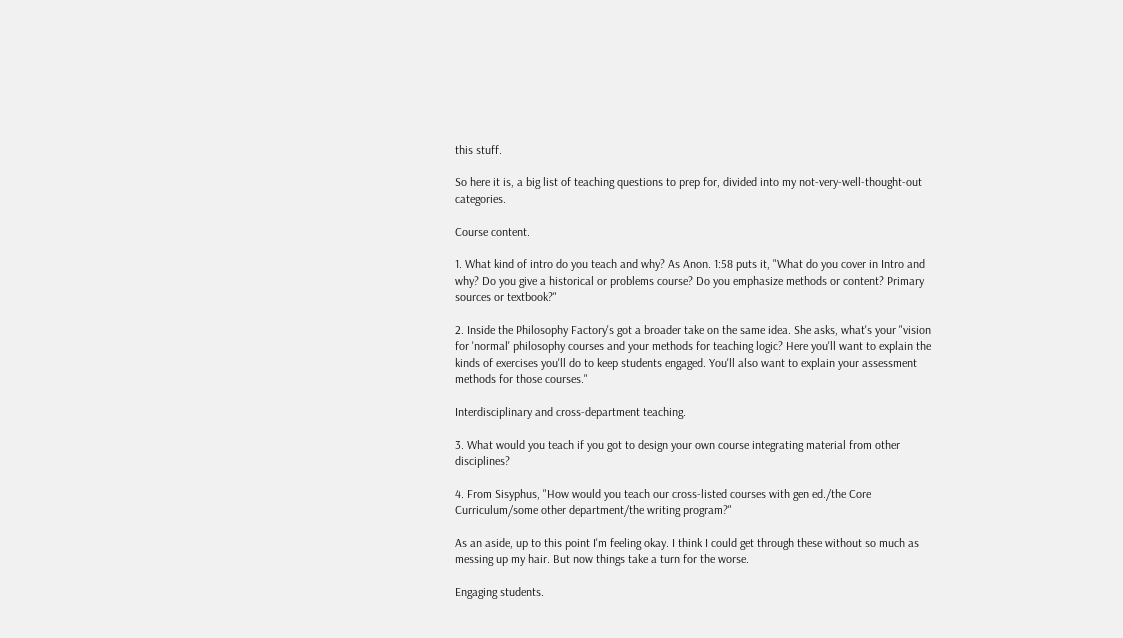this stuff.

So here it is, a big list of teaching questions to prep for, divided into my not-very-well-thought-out categories.

Course content.

1. What kind of intro do you teach and why? As Anon. 1:58 puts it, "What do you cover in Intro and why? Do you give a historical or problems course? Do you emphasize methods or content? Primary sources or textbook?"

2. Inside the Philosophy Factory's got a broader take on the same idea. She asks, what's your "vision for 'normal' philosophy courses and your methods for teaching logic? Here you'll want to explain the kinds of exercises you'll do to keep students engaged. You'll also want to explain your assessment methods for those courses."

Interdisciplinary and cross-department teaching.

3. What would you teach if you got to design your own course integrating material from other disciplines?

4. From Sisyphus, "How would you teach our cross-listed courses with gen ed./the Core Curriculum/some other department/the writing program?"

As an aside, up to this point I'm feeling okay. I think I could get through these without so much as messing up my hair. But now things take a turn for the worse.

Engaging students.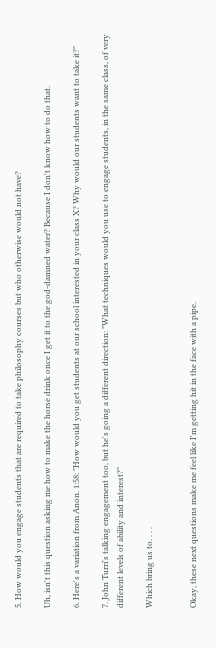5. How would you engage students that are required to take philosophy courses but who otherwise would not have?

Uh, isn't this question asking me how to make the horse drink once I get it to the god-damned water? Because I don't know how to do that.

6. Here's a variation from Anon. 1:58: "How would you get students at our school interested in your class X? Why would our students want to take it?"

7. John Turri's talking engagement too, but he's going a different direction: "What techniques would you use to engage students, in the same class, of very different levels of ability and interest?"

Which bring us to. . . .


Okay, these next questions make me feel like I'm getting hit in the face with a pipe.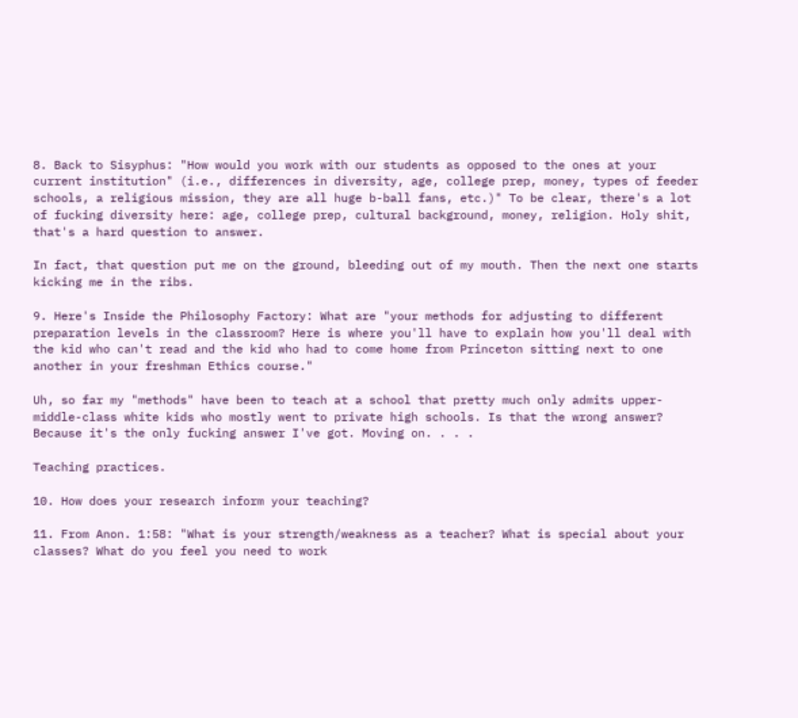8. Back to Sisyphus: "How would you work with our students as opposed to the ones at your current institution" (i.e., differences in diversity, age, college prep, money, types of feeder schools, a religious mission, they are all huge b-ball fans, etc.)" To be clear, there's a lot of fucking diversity here: age, college prep, cultural background, money, religion. Holy shit, that's a hard question to answer.

In fact, that question put me on the ground, bleeding out of my mouth. Then the next one starts kicking me in the ribs.

9. Here's Inside the Philosophy Factory: What are "your methods for adjusting to different preparation levels in the classroom? Here is where you'll have to explain how you'll deal with the kid who can't read and the kid who had to come home from Princeton sitting next to one another in your freshman Ethics course."

Uh, so far my "methods" have been to teach at a school that pretty much only admits upper-middle-class white kids who mostly went to private high schools. Is that the wrong answer? Because it's the only fucking answer I've got. Moving on. . . .

Teaching practices.

10. How does your research inform your teaching?

11. From Anon. 1:58: "What is your strength/weakness as a teacher? What is special about your classes? What do you feel you need to work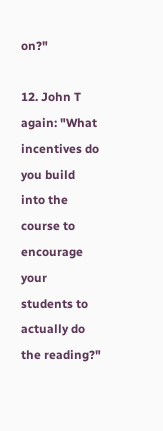on?"

12. John T again: "What incentives do you build into the course to encourage your students to actually do the reading?"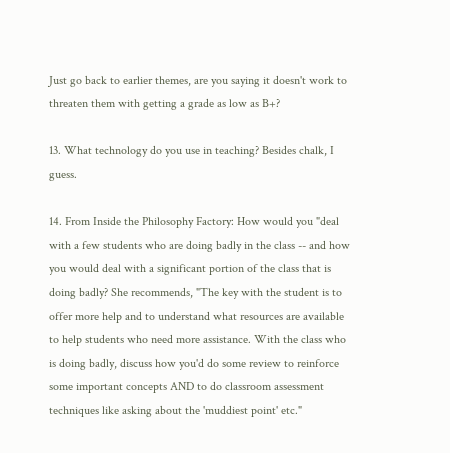Just go back to earlier themes, are you saying it doesn't work to threaten them with getting a grade as low as B+?

13. What technology do you use in teaching? Besides chalk, I guess.

14. From Inside the Philosophy Factory: How would you "deal with a few students who are doing badly in the class -- and how you would deal with a significant portion of the class that is doing badly? She recommends, "The key with the student is to offer more help and to understand what resources are available to help students who need more assistance. With the class who is doing badly, discuss how you'd do some review to reinforce some important concepts AND to do classroom assessment techniques like asking about the 'muddiest point' etc."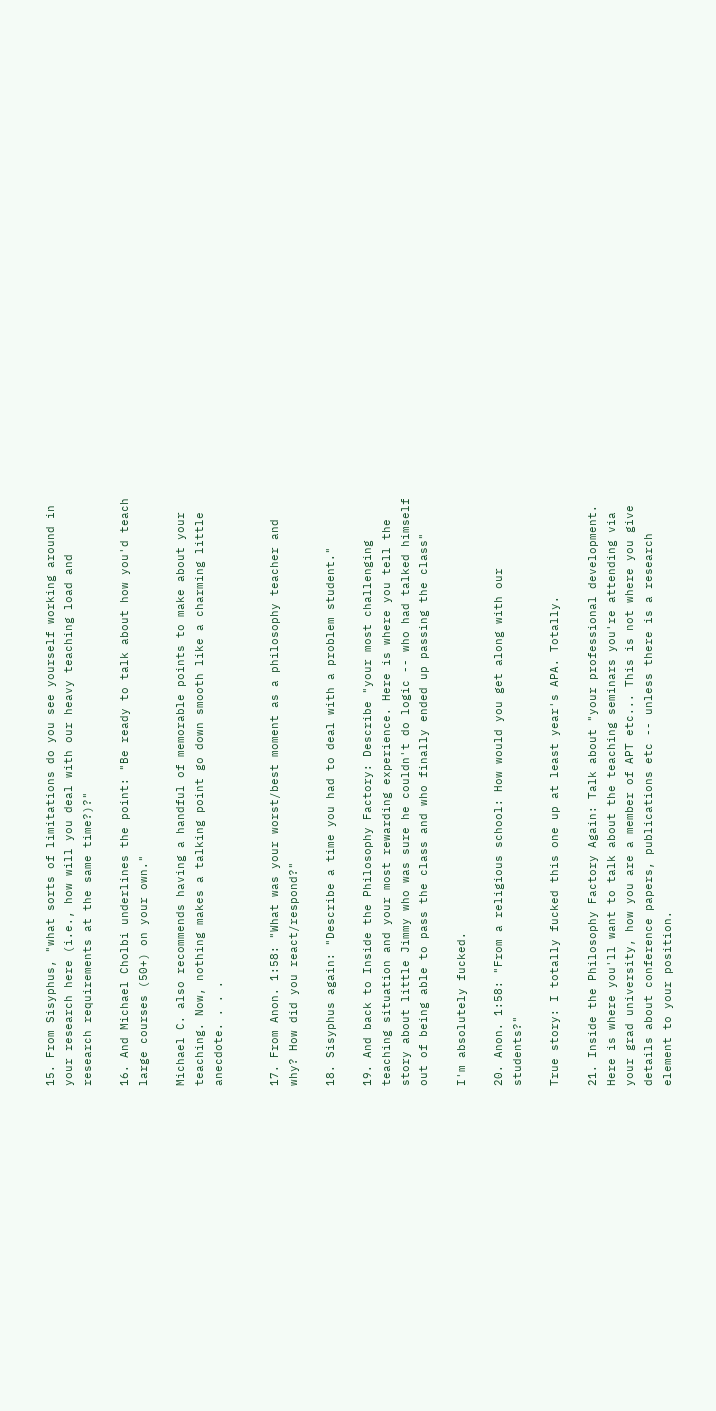15. From Sisyphus, "what sorts of limitations do you see yourself working around in your research here (i.e., how will you deal with our heavy teaching load and research requirements at the same time?)?"

16. And Michael Cholbi underlines the point: "Be ready to talk about how you'd teach large courses (50+) on your own."

Michael C. also recommends having a handful of memorable points to make about your teaching. Now, nothing makes a talking point go down smooth like a charming little anecdote. . . .


17. From Anon. 1:58: "What was your worst/best moment as a philosophy teacher and why? How did you react/respond?"

18. Sisyphus again: "Describe a time you had to deal with a problem student."

19. And back to Inside the Philosophy Factory: Describe "your most challenging teaching situation and your most rewarding experience. Here is where you tell the story about little Jimmy who was sure he couldn't do logic -- who had talked himself out of being able to pass the class and who finally ended up passing the class"

I'm absolutely fucked.

20. Anon. 1:58: "From a religious school: How would you get along with our students?"

True story: I totally fucked this one up at least year's APA. Totally.

21. Inside the Philosophy Factory Again: Talk about "your professional development. Here is where you'll want to talk about the teaching seminars you're attending via your grad university, how you are a member of APT etc... This is not where you give details about conference papers, publications etc -- unless there is a research element to your position.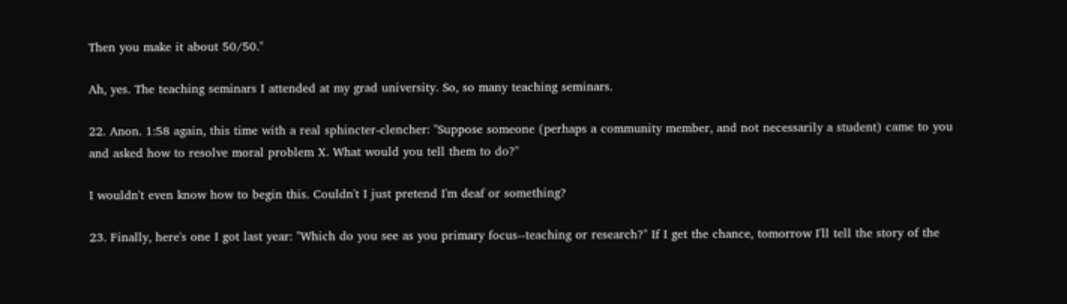Then you make it about 50/50."

Ah, yes. The teaching seminars I attended at my grad university. So, so many teaching seminars.

22. Anon. 1:58 again, this time with a real sphincter-clencher: "Suppose someone (perhaps a community member, and not necessarily a student) came to you and asked how to resolve moral problem X. What would you tell them to do?"

I wouldn't even know how to begin this. Couldn't I just pretend I'm deaf or something?

23. Finally, here's one I got last year: "Which do you see as you primary focus--teaching or research?" If I get the chance, tomorrow I'll tell the story of the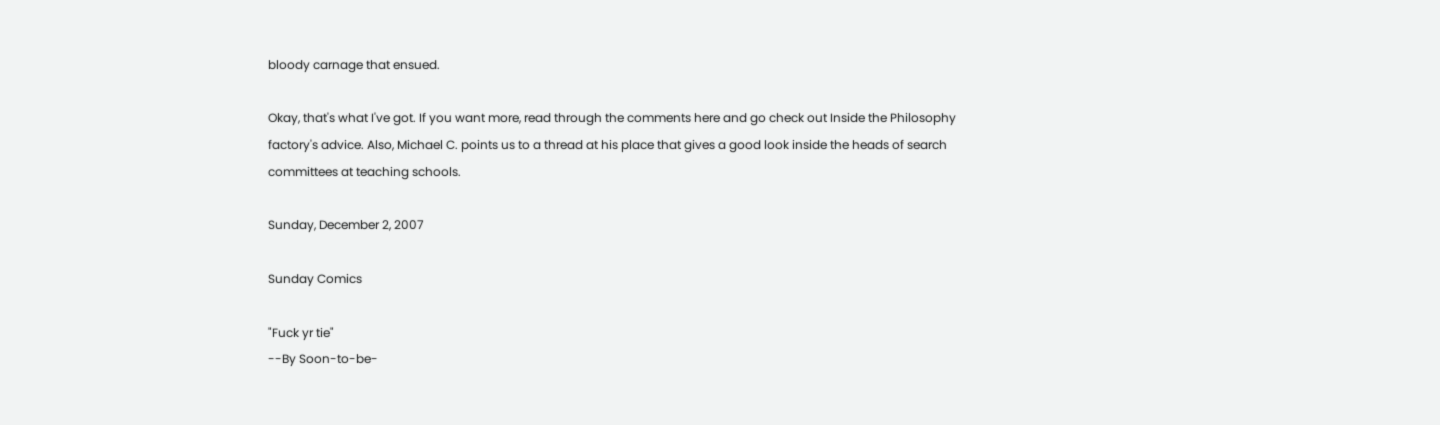bloody carnage that ensued.

Okay, that's what I've got. If you want more, read through the comments here and go check out Inside the Philosophy factory's advice. Also, Michael C. points us to a thread at his place that gives a good look inside the heads of search committees at teaching schools.

Sunday, December 2, 2007

Sunday Comics

"Fuck yr tie"
--By Soon-to-be-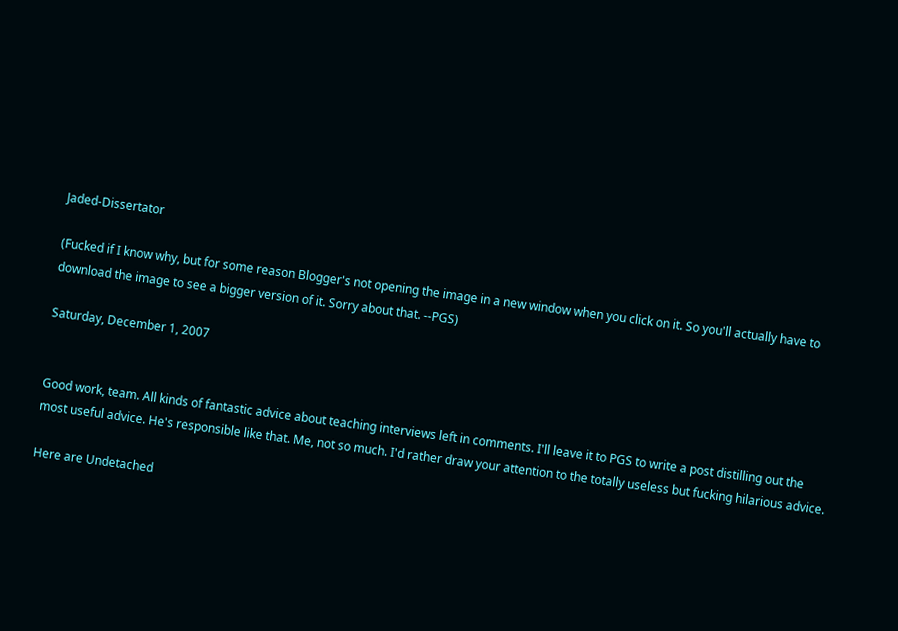Jaded-Dissertator

(Fucked if I know why, but for some reason Blogger's not opening the image in a new window when you click on it. So you'll actually have to download the image to see a bigger version of it. Sorry about that. --PGS)

Saturday, December 1, 2007


Good work, team. All kinds of fantastic advice about teaching interviews left in comments. I'll leave it to PGS to write a post distilling out the most useful advice. He's responsible like that. Me, not so much. I'd rather draw your attention to the totally useless but fucking hilarious advice.

Here are Undetached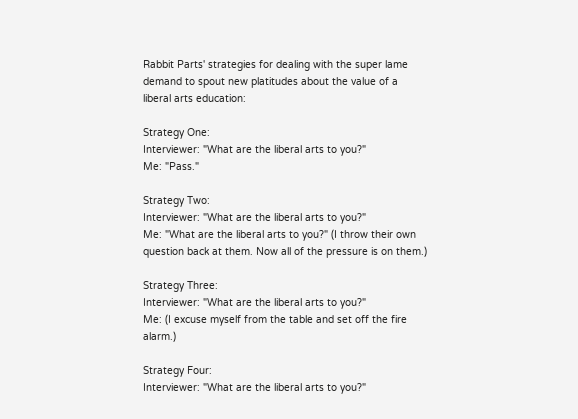Rabbit Parts' strategies for dealing with the super lame demand to spout new platitudes about the value of a liberal arts education:

Strategy One:
Interviewer: "What are the liberal arts to you?"
Me: "Pass."

Strategy Two:
Interviewer: "What are the liberal arts to you?"
Me: "What are the liberal arts to you?" (I throw their own question back at them. Now all of the pressure is on them.)

Strategy Three:
Interviewer: "What are the liberal arts to you?"
Me: (I excuse myself from the table and set off the fire alarm.)

Strategy Four:
Interviewer: "What are the liberal arts to you?"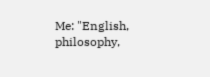Me: "English, philosophy,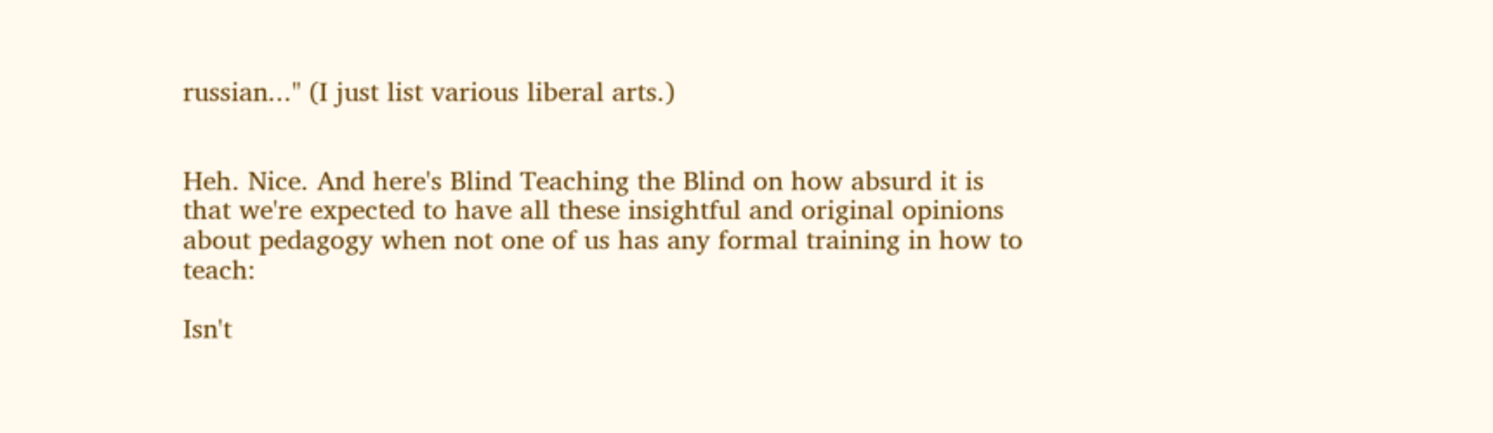russian..." (I just list various liberal arts.)


Heh. Nice. And here's Blind Teaching the Blind on how absurd it is that we're expected to have all these insightful and original opinions about pedagogy when not one of us has any formal training in how to teach:

Isn't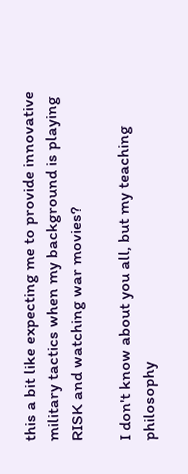this a bit like expecting me to provide innovative military tactics when my background is playing RISK and watching war movies?

I don't know about you all, but my teaching philosophy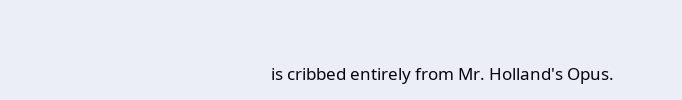is cribbed entirely from Mr. Holland's Opus.